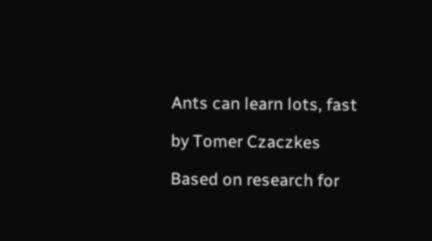Ants can learn lots, fast

by Tomer Czaczkes

Based on research for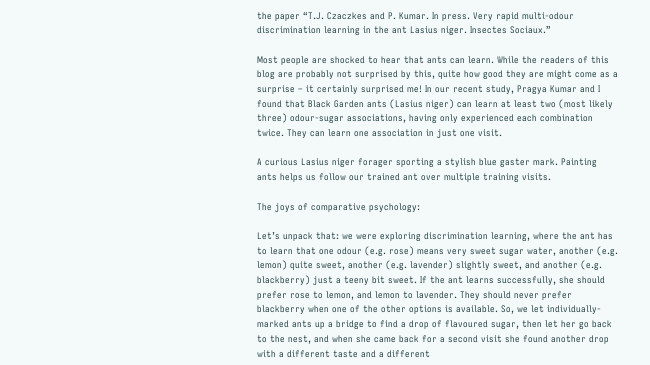the paper “T.J. Czaczkes and P. Kumar. In press. Very rapid multi-odour discrimination learning in the ant Lasius niger. Insectes Sociaux.”

Most people are shocked to hear that ants can learn. While the readers of this blog are probably not surprised by this, quite how good they are might come as a surprise – it certainly surprised me! In our recent study, Pragya Kumar and I found that Black Garden ants (Lasius niger) can learn at least two (most likely three) odour-sugar associations, having only experienced each combination twice. They can learn one association in just one visit.

A curious Lasius niger forager sporting a stylish blue gaster mark. Painting ants helps us follow our trained ant over multiple training visits.

The joys of comparative psychology:

Let’s unpack that: we were exploring discrimination learning, where the ant has to learn that one odour (e.g. rose) means very sweet sugar water, another (e.g. lemon) quite sweet, another (e.g. lavender) slightly sweet, and another (e.g. blackberry) just a teeny bit sweet. If the ant learns successfully, she should prefer rose to lemon, and lemon to lavender. They should never prefer blackberry when one of the other options is available. So, we let individually-marked ants up a bridge to find a drop of flavoured sugar, then let her go back to the nest, and when she came back for a second visit she found another drop with a different taste and a different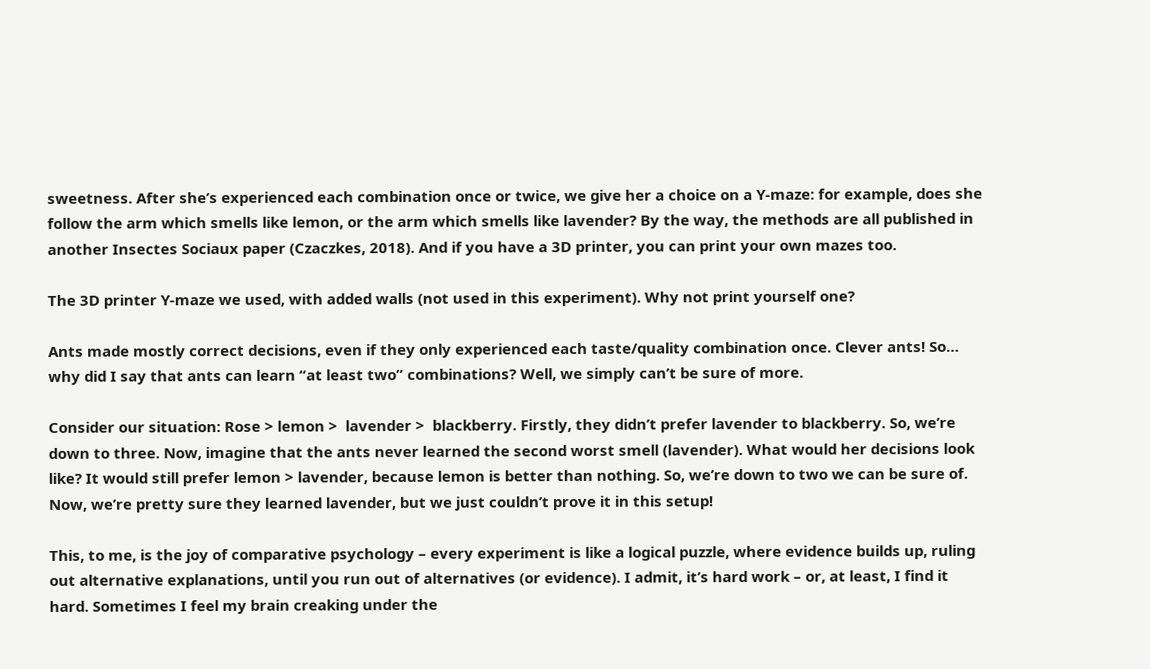sweetness. After she’s experienced each combination once or twice, we give her a choice on a Y-maze: for example, does she follow the arm which smells like lemon, or the arm which smells like lavender? By the way, the methods are all published in another Insectes Sociaux paper (Czaczkes, 2018). And if you have a 3D printer, you can print your own mazes too.

The 3D printer Y-maze we used, with added walls (not used in this experiment). Why not print yourself one?

Ants made mostly correct decisions, even if they only experienced each taste/quality combination once. Clever ants! So… why did I say that ants can learn “at least two” combinations? Well, we simply can’t be sure of more.

Consider our situation: Rose > lemon >  lavender >  blackberry. Firstly, they didn’t prefer lavender to blackberry. So, we’re down to three. Now, imagine that the ants never learned the second worst smell (lavender). What would her decisions look like? It would still prefer lemon > lavender, because lemon is better than nothing. So, we’re down to two we can be sure of. Now, we’re pretty sure they learned lavender, but we just couldn’t prove it in this setup!

This, to me, is the joy of comparative psychology – every experiment is like a logical puzzle, where evidence builds up, ruling out alternative explanations, until you run out of alternatives (or evidence). I admit, it’s hard work – or, at least, I find it hard. Sometimes I feel my brain creaking under the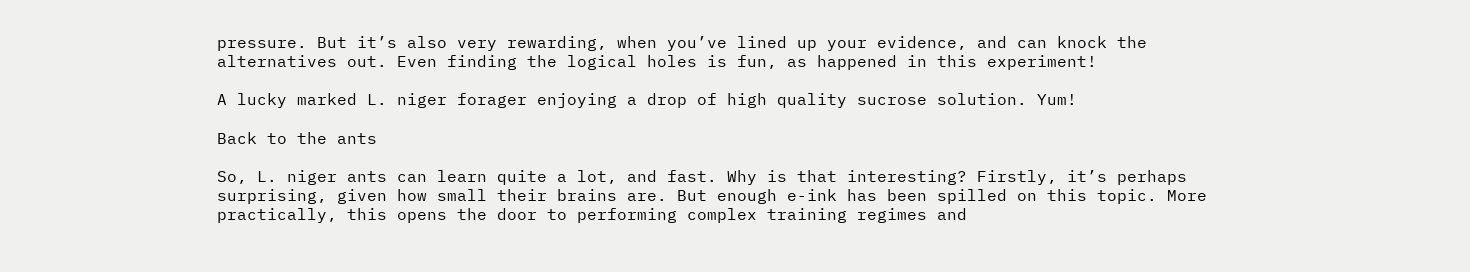pressure. But it’s also very rewarding, when you’ve lined up your evidence, and can knock the alternatives out. Even finding the logical holes is fun, as happened in this experiment!

A lucky marked L. niger forager enjoying a drop of high quality sucrose solution. Yum!

Back to the ants

So, L. niger ants can learn quite a lot, and fast. Why is that interesting? Firstly, it’s perhaps surprising, given how small their brains are. But enough e-ink has been spilled on this topic. More practically, this opens the door to performing complex training regimes and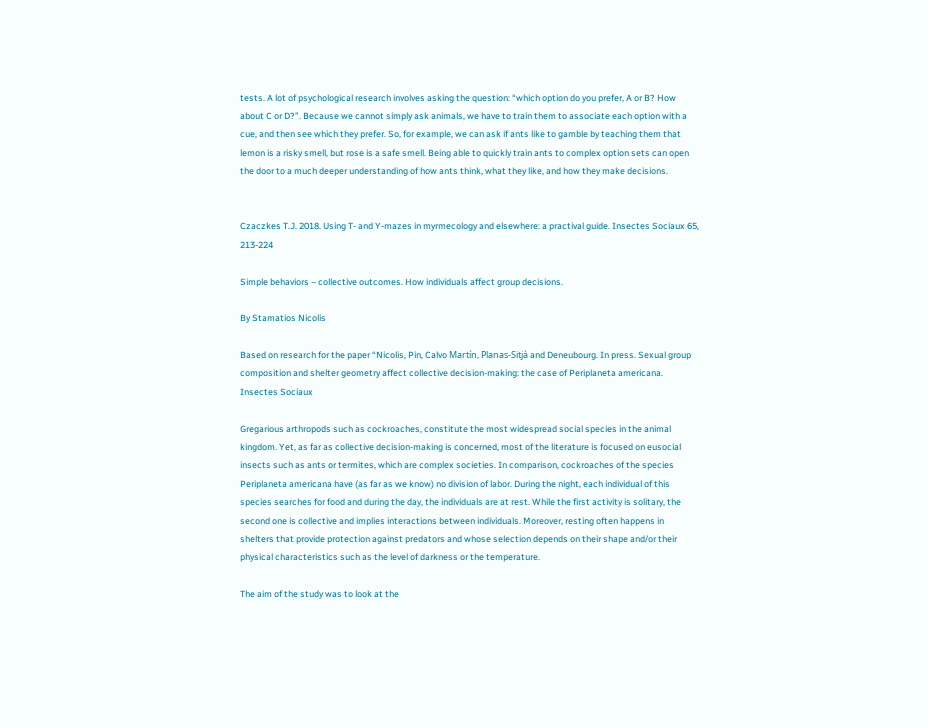tests. A lot of psychological research involves asking the question: “which option do you prefer, A or B? How about C or D?”. Because we cannot simply ask animals, we have to train them to associate each option with a cue, and then see which they prefer. So, for example, we can ask if ants like to gamble by teaching them that lemon is a risky smell, but rose is a safe smell. Being able to quickly train ants to complex option sets can open the door to a much deeper understanding of how ants think, what they like, and how they make decisions.


Czaczkes T.J. 2018. Using T- and Y-mazes in myrmecology and elsewhere: a practival guide. Insectes Sociaux 65, 213-224

Simple behaviors – collective outcomes. How individuals affect group decisions.

By Stamatios Nicolis

Based on research for the paper “Nicolis, Pin, Calvo Martín, Planas-Sitjà and Deneubourg. In press. Sexual group composition and shelter geometry affect collective decision-making: the case of Periplaneta americana. Insectes Sociaux

Gregarious arthropods such as cockroaches, constitute the most widespread social species in the animal kingdom. Yet, as far as collective decision-making is concerned, most of the literature is focused on eusocial insects such as ants or termites, which are complex societies. In comparison, cockroaches of the species Periplaneta americana have (as far as we know) no division of labor. During the night, each individual of this species searches for food and during the day, the individuals are at rest. While the first activity is solitary, the second one is collective and implies interactions between individuals. Moreover, resting often happens in shelters that provide protection against predators and whose selection depends on their shape and/or their physical characteristics such as the level of darkness or the temperature.

The aim of the study was to look at the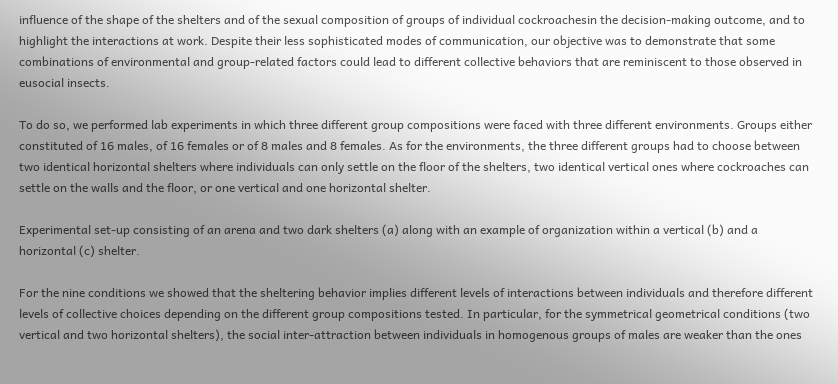influence of the shape of the shelters and of the sexual composition of groups of individual cockroachesin the decision-making outcome, and to highlight the interactions at work. Despite their less sophisticated modes of communication, our objective was to demonstrate that some combinations of environmental and group-related factors could lead to different collective behaviors that are reminiscent to those observed in eusocial insects.

To do so, we performed lab experiments in which three different group compositions were faced with three different environments. Groups either constituted of 16 males, of 16 females or of 8 males and 8 females. As for the environments, the three different groups had to choose between two identical horizontal shelters where individuals can only settle on the floor of the shelters, two identical vertical ones where cockroaches can settle on the walls and the floor, or one vertical and one horizontal shelter.

Experimental set-up consisting of an arena and two dark shelters (a) along with an example of organization within a vertical (b) and a horizontal (c) shelter.

For the nine conditions we showed that the sheltering behavior implies different levels of interactions between individuals and therefore different levels of collective choices depending on the different group compositions tested. In particular, for the symmetrical geometrical conditions (two vertical and two horizontal shelters), the social inter-attraction between individuals in homogenous groups of males are weaker than the ones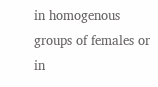in homogenous groups of females or in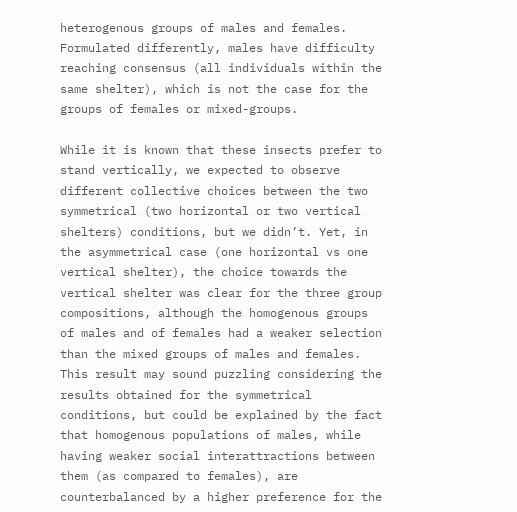heterogenous groups of males and females. Formulated differently, males have difficulty reaching consensus (all individuals within the same shelter), which is not the case for the groups of females or mixed-groups.

While it is known that these insects prefer to stand vertically, we expected to observe different collective choices between the two symmetrical (two horizontal or two vertical shelters) conditions, but we didn’t. Yet, in the asymmetrical case (one horizontal vs one vertical shelter), the choice towards the vertical shelter was clear for the three group compositions, although the homogenous groups of males and of females had a weaker selection than the mixed groups of males and females. This result may sound puzzling considering the results obtained for the symmetrical conditions, but could be explained by the fact that homogenous populations of males, while having weaker social interattractions between them (as compared to females), are counterbalanced by a higher preference for the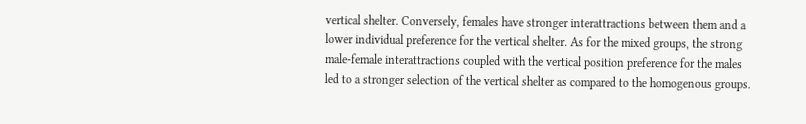vertical shelter. Conversely, females have stronger interattractions between them and a lower individual preference for the vertical shelter. As for the mixed groups, the strong male-female interattractions coupled with the vertical position preference for the males led to a stronger selection of the vertical shelter as compared to the homogenous groups.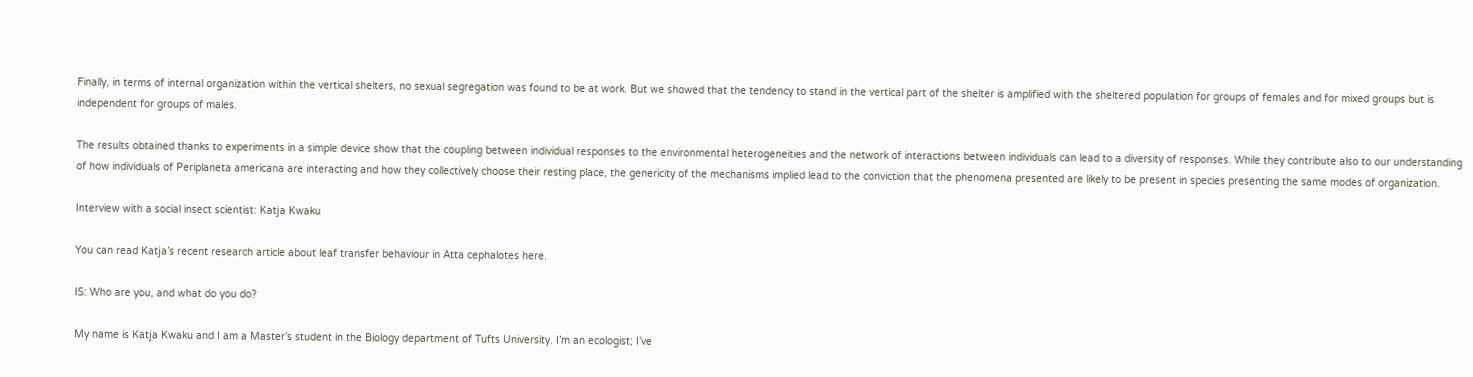Finally, in terms of internal organization within the vertical shelters, no sexual segregation was found to be at work. But we showed that the tendency to stand in the vertical part of the shelter is amplified with the sheltered population for groups of females and for mixed groups but is independent for groups of males.

The results obtained thanks to experiments in a simple device show that the coupling between individual responses to the environmental heterogeneities and the network of interactions between individuals can lead to a diversity of responses. While they contribute also to our understanding of how individuals of Periplaneta americana are interacting and how they collectively choose their resting place, the genericity of the mechanisms implied lead to the conviction that the phenomena presented are likely to be present in species presenting the same modes of organization.

Interview with a social insect scientist: Katja Kwaku

You can read Katja’s recent research article about leaf transfer behaviour in Atta cephalotes here.

IS: Who are you, and what do you do?

My name is Katja Kwaku and I am a Master’s student in the Biology department of Tufts University. I’m an ecologist; I’ve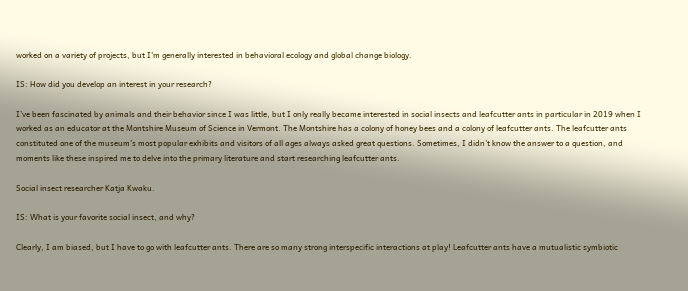worked on a variety of projects, but I’m generally interested in behavioral ecology and global change biology.

IS: How did you develop an interest in your research?

I’ve been fascinated by animals and their behavior since I was little, but I only really became interested in social insects and leafcutter ants in particular in 2019 when I worked as an educator at the Montshire Museum of Science in Vermont. The Montshire has a colony of honey bees and a colony of leafcutter ants. The leafcutter ants constituted one of the museum’s most popular exhibits and visitors of all ages always asked great questions. Sometimes, I didn’t know the answer to a question, and moments like these inspired me to delve into the primary literature and start researching leafcutter ants.

Social insect researcher Katja Kwaku.

IS: What is your favorite social insect, and why?

Clearly, I am biased, but I have to go with leafcutter ants. There are so many strong interspecific interactions at play! Leafcutter ants have a mutualistic symbiotic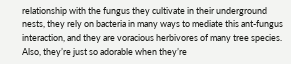relationship with the fungus they cultivate in their underground nests, they rely on bacteria in many ways to mediate this ant-fungus interaction, and they are voracious herbivores of many tree species. Also, they’re just so adorable when they’re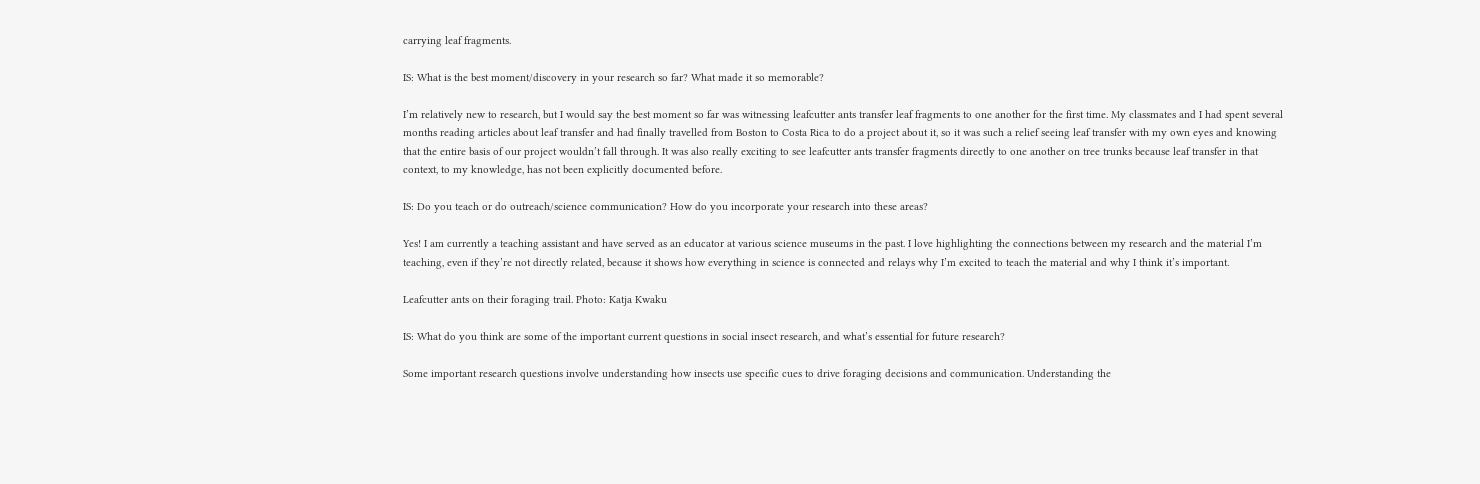carrying leaf fragments.

IS: What is the best moment/discovery in your research so far? What made it so memorable?

I’m relatively new to research, but I would say the best moment so far was witnessing leafcutter ants transfer leaf fragments to one another for the first time. My classmates and I had spent several months reading articles about leaf transfer and had finally travelled from Boston to Costa Rica to do a project about it, so it was such a relief seeing leaf transfer with my own eyes and knowing that the entire basis of our project wouldn’t fall through. It was also really exciting to see leafcutter ants transfer fragments directly to one another on tree trunks because leaf transfer in that context, to my knowledge, has not been explicitly documented before.

IS: Do you teach or do outreach/science communication? How do you incorporate your research into these areas?

Yes! I am currently a teaching assistant and have served as an educator at various science museums in the past. I love highlighting the connections between my research and the material I’m teaching, even if they’re not directly related, because it shows how everything in science is connected and relays why I’m excited to teach the material and why I think it’s important.

Leafcutter ants on their foraging trail. Photo: Katja Kwaku

IS: What do you think are some of the important current questions in social insect research, and what’s essential for future research?

Some important research questions involve understanding how insects use specific cues to drive foraging decisions and communication. Understanding the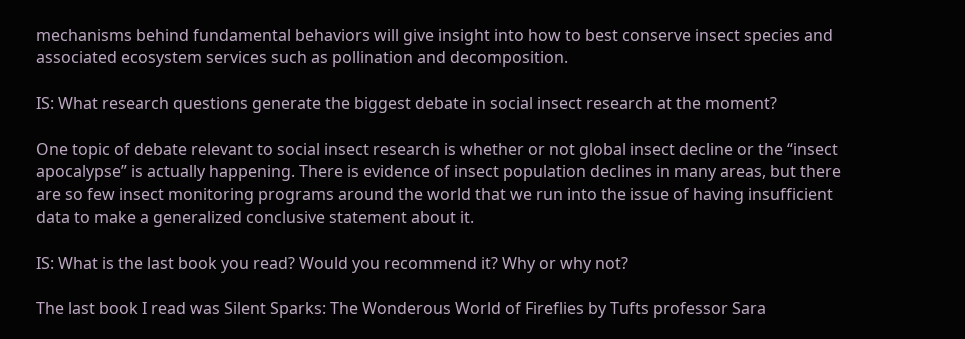mechanisms behind fundamental behaviors will give insight into how to best conserve insect species and associated ecosystem services such as pollination and decomposition.

IS: What research questions generate the biggest debate in social insect research at the moment?

One topic of debate relevant to social insect research is whether or not global insect decline or the “insect apocalypse” is actually happening. There is evidence of insect population declines in many areas, but there are so few insect monitoring programs around the world that we run into the issue of having insufficient data to make a generalized conclusive statement about it.

IS: What is the last book you read? Would you recommend it? Why or why not?

The last book I read was Silent Sparks: The Wonderous World of Fireflies by Tufts professor Sara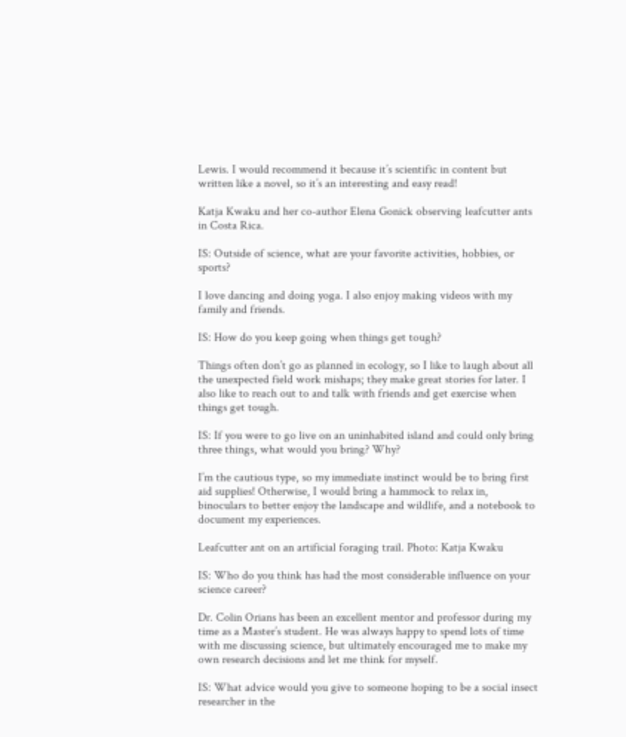Lewis. I would recommend it because it’s scientific in content but written like a novel, so it’s an interesting and easy read!

Katja Kwaku and her co-author Elena Gonick observing leafcutter ants in Costa Rica.

IS: Outside of science, what are your favorite activities, hobbies, or sports?

I love dancing and doing yoga. I also enjoy making videos with my family and friends.

IS: How do you keep going when things get tough?

Things often don’t go as planned in ecology, so I like to laugh about all the unexpected field work mishaps; they make great stories for later. I also like to reach out to and talk with friends and get exercise when things get tough.

IS: If you were to go live on an uninhabited island and could only bring three things, what would you bring? Why?

I’m the cautious type, so my immediate instinct would be to bring first aid supplies! Otherwise, I would bring a hammock to relax in, binoculars to better enjoy the landscape and wildlife, and a notebook to document my experiences.

Leafcutter ant on an artificial foraging trail. Photo: Katja Kwaku

IS: Who do you think has had the most considerable influence on your science career?

Dr. Colin Orians has been an excellent mentor and professor during my time as a Master’s student. He was always happy to spend lots of time with me discussing science, but ultimately encouraged me to make my own research decisions and let me think for myself.

IS: What advice would you give to someone hoping to be a social insect researcher in the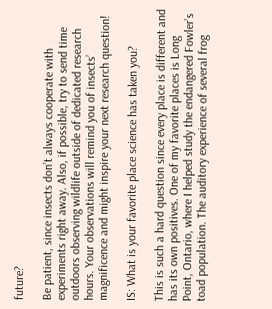future?

Be patient, since insects don’t always cooperate with experiments right away. Also, if possible, try to send time outdoors observing wildlife outside of dedicated research hours. Your observations will remind you of insects’ magnificence and might inspire your next research question!

IS: What is your favorite place science has taken you?

This is such a hard question since every place is different and has its own positives. One of my favorite places is Long Point, Ontario, where I helped study the endangered Fowler’s toad population. The auditory experience of several frog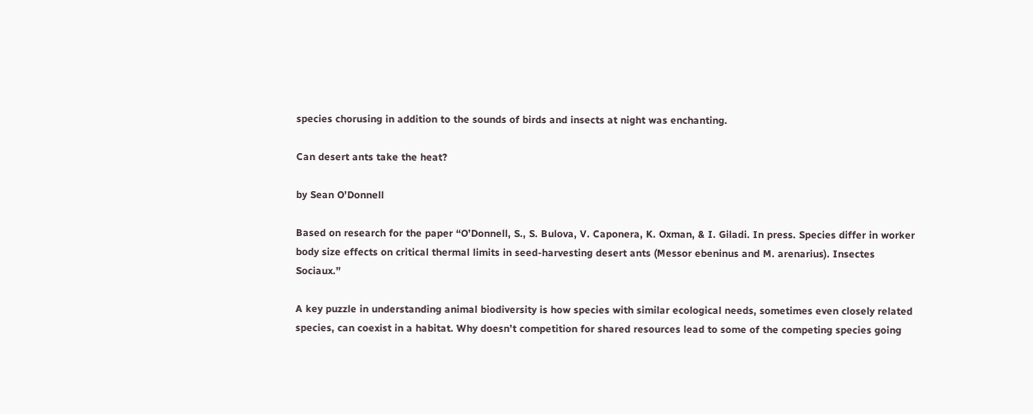species chorusing in addition to the sounds of birds and insects at night was enchanting.

Can desert ants take the heat?

by Sean O’Donnell

Based on research for the paper “O’Donnell, S., S. Bulova, V. Caponera, K. Oxman, & I. Giladi. In press. Species differ in worker body size effects on critical thermal limits in seed-harvesting desert ants (Messor ebeninus and M. arenarius). Insectes Sociaux.”

A key puzzle in understanding animal biodiversity is how species with similar ecological needs, sometimes even closely related species, can coexist in a habitat. Why doesn’t competition for shared resources lead to some of the competing species going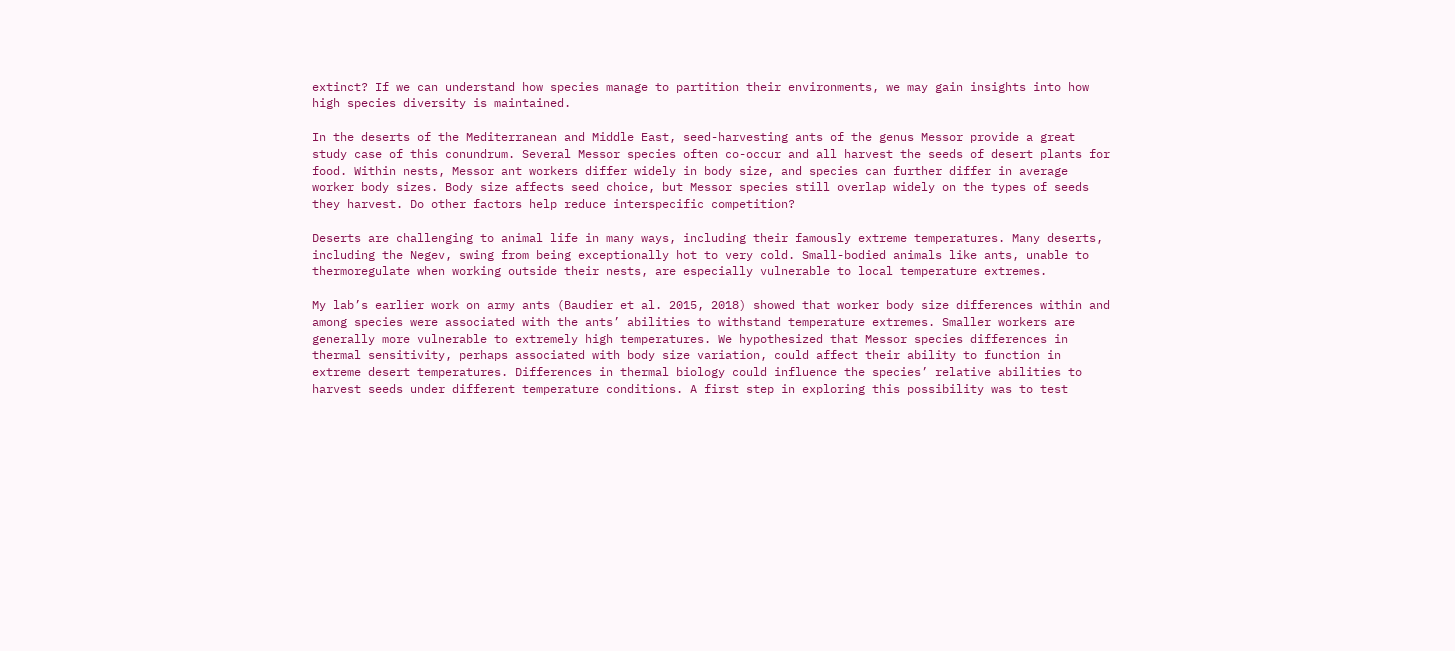extinct? If we can understand how species manage to partition their environments, we may gain insights into how high species diversity is maintained.

In the deserts of the Mediterranean and Middle East, seed-harvesting ants of the genus Messor provide a great study case of this conundrum. Several Messor species often co-occur and all harvest the seeds of desert plants for food. Within nests, Messor ant workers differ widely in body size, and species can further differ in average worker body sizes. Body size affects seed choice, but Messor species still overlap widely on the types of seeds they harvest. Do other factors help reduce interspecific competition?

Deserts are challenging to animal life in many ways, including their famously extreme temperatures. Many deserts, including the Negev, swing from being exceptionally hot to very cold. Small-bodied animals like ants, unable to thermoregulate when working outside their nests, are especially vulnerable to local temperature extremes.

My lab’s earlier work on army ants (Baudier et al. 2015, 2018) showed that worker body size differences within and among species were associated with the ants’ abilities to withstand temperature extremes. Smaller workers are generally more vulnerable to extremely high temperatures. We hypothesized that Messor species differences in thermal sensitivity, perhaps associated with body size variation, could affect their ability to function in extreme desert temperatures. Differences in thermal biology could influence the species’ relative abilities to harvest seeds under different temperature conditions. A first step in exploring this possibility was to test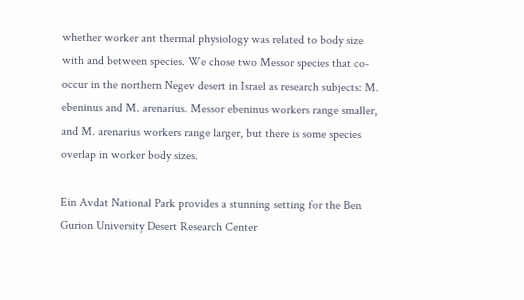whether worker ant thermal physiology was related to body size with and between species. We chose two Messor species that co-occur in the northern Negev desert in Israel as research subjects: M. ebeninus and M. arenarius. Messor ebeninus workers range smaller, and M. arenarius workers range larger, but there is some species overlap in worker body sizes.

Ein Avdat National Park provides a stunning setting for the Ben Gurion University Desert Research Center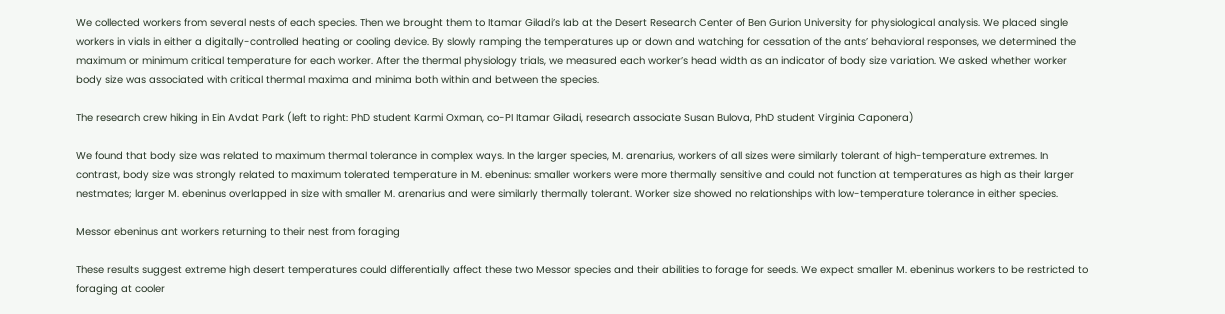We collected workers from several nests of each species. Then we brought them to Itamar Giladi’s lab at the Desert Research Center of Ben Gurion University for physiological analysis. We placed single workers in vials in either a digitally-controlled heating or cooling device. By slowly ramping the temperatures up or down and watching for cessation of the ants’ behavioral responses, we determined the maximum or minimum critical temperature for each worker. After the thermal physiology trials, we measured each worker’s head width as an indicator of body size variation. We asked whether worker body size was associated with critical thermal maxima and minima both within and between the species.

The research crew hiking in Ein Avdat Park (left to right: PhD student Karmi Oxman, co-PI Itamar Giladi, research associate Susan Bulova, PhD student Virginia Caponera)

We found that body size was related to maximum thermal tolerance in complex ways. In the larger species, M. arenarius, workers of all sizes were similarly tolerant of high-temperature extremes. In contrast, body size was strongly related to maximum tolerated temperature in M. ebeninus: smaller workers were more thermally sensitive and could not function at temperatures as high as their larger nestmates; larger M. ebeninus overlapped in size with smaller M. arenarius and were similarly thermally tolerant. Worker size showed no relationships with low-temperature tolerance in either species.

Messor ebeninus ant workers returning to their nest from foraging

These results suggest extreme high desert temperatures could differentially affect these two Messor species and their abilities to forage for seeds. We expect smaller M. ebeninus workers to be restricted to foraging at cooler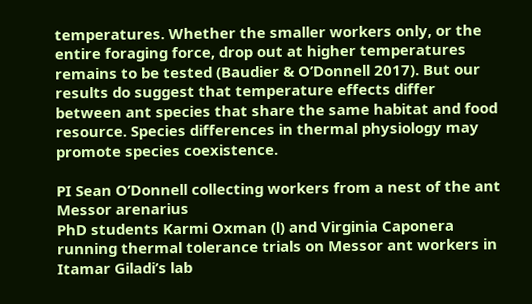temperatures. Whether the smaller workers only, or the entire foraging force, drop out at higher temperatures remains to be tested (Baudier & O’Donnell 2017). But our results do suggest that temperature effects differ between ant species that share the same habitat and food resource. Species differences in thermal physiology may promote species coexistence.

PI Sean O’Donnell collecting workers from a nest of the ant Messor arenarius
PhD students Karmi Oxman (l) and Virginia Caponera running thermal tolerance trials on Messor ant workers in Itamar Giladi’s lab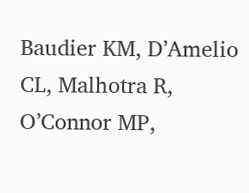Baudier KM, D’Amelio CL, Malhotra R, O’Connor MP,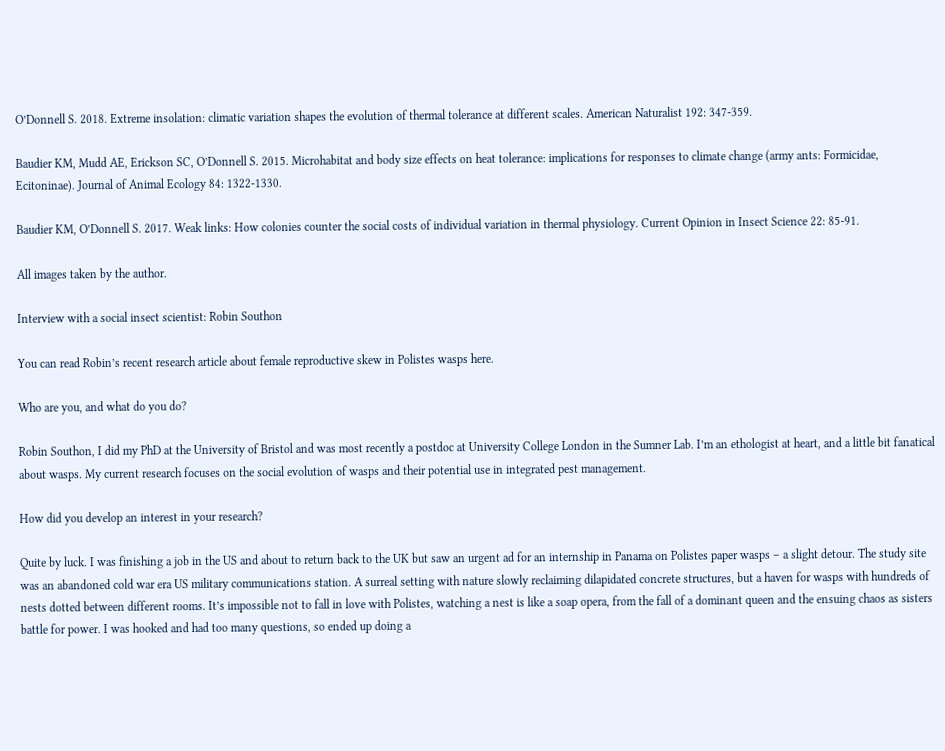O’Donnell S. 2018. Extreme insolation: climatic variation shapes the evolution of thermal tolerance at different scales. American Naturalist 192: 347-359.

Baudier KM, Mudd AE, Erickson SC, O’Donnell S. 2015. Microhabitat and body size effects on heat tolerance: implications for responses to climate change (army ants: Formicidae, Ecitoninae). Journal of Animal Ecology 84: 1322-1330.

Baudier KM, O’Donnell S. 2017. Weak links: How colonies counter the social costs of individual variation in thermal physiology. Current Opinion in Insect Science 22: 85-91.

All images taken by the author.

Interview with a social insect scientist: Robin Southon

You can read Robin’s recent research article about female reproductive skew in Polistes wasps here.

Who are you, and what do you do?

Robin Southon, I did my PhD at the University of Bristol and was most recently a postdoc at University College London in the Sumner Lab. I’m an ethologist at heart, and a little bit fanatical about wasps. My current research focuses on the social evolution of wasps and their potential use in integrated pest management.

How did you develop an interest in your research?

Quite by luck. I was finishing a job in the US and about to return back to the UK but saw an urgent ad for an internship in Panama on Polistes paper wasps – a slight detour. The study site was an abandoned cold war era US military communications station. A surreal setting with nature slowly reclaiming dilapidated concrete structures, but a haven for wasps with hundreds of nests dotted between different rooms. It’s impossible not to fall in love with Polistes, watching a nest is like a soap opera, from the fall of a dominant queen and the ensuing chaos as sisters battle for power. I was hooked and had too many questions, so ended up doing a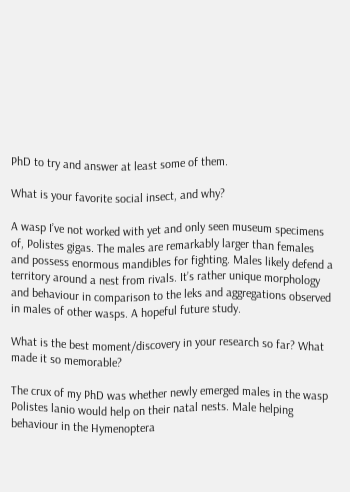PhD to try and answer at least some of them.

What is your favorite social insect, and why?

A wasp I’ve not worked with yet and only seen museum specimens of, Polistes gigas. The males are remarkably larger than females and possess enormous mandibles for fighting. Males likely defend a territory around a nest from rivals. It’s rather unique morphology and behaviour in comparison to the leks and aggregations observed in males of other wasps. A hopeful future study.

What is the best moment/discovery in your research so far? What made it so memorable?

The crux of my PhD was whether newly emerged males in the wasp Polistes lanio would help on their natal nests. Male helping behaviour in the Hymenoptera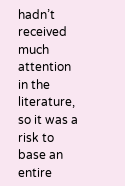hadn’t received much attention in the literature, so it was a risk to base an entire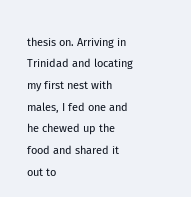thesis on. Arriving in Trinidad and locating my first nest with males, I fed one and he chewed up the food and shared it out to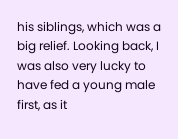his siblings, which was a big relief. Looking back, I was also very lucky to have fed a young male first, as it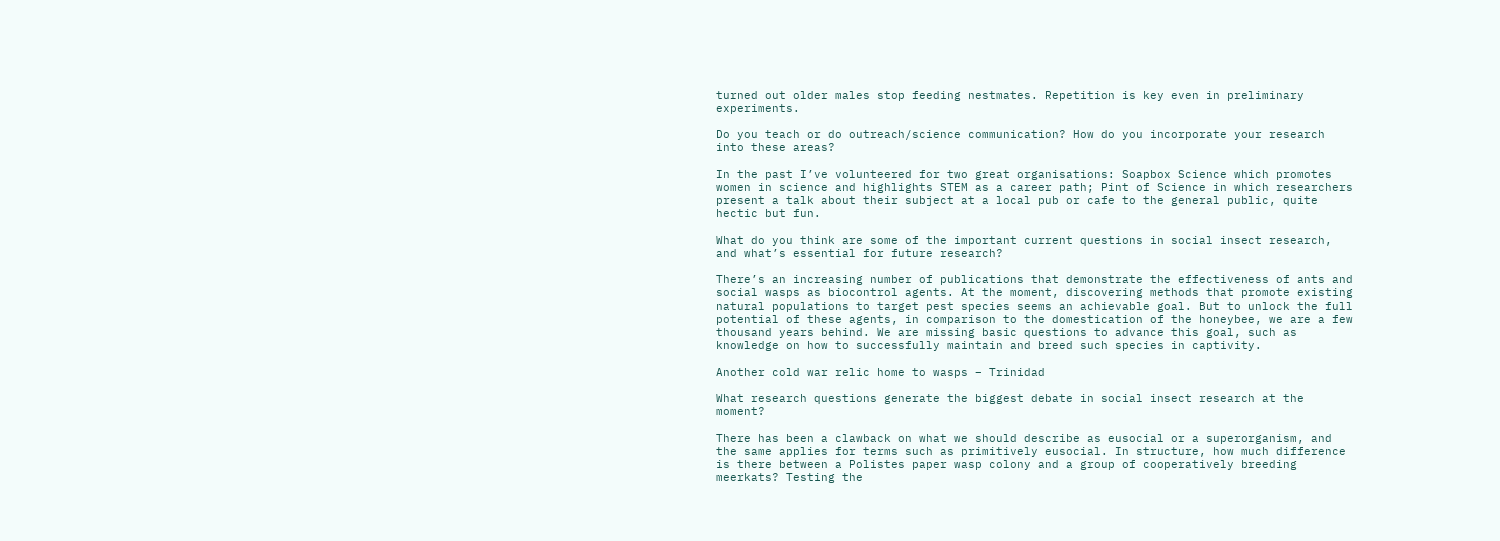turned out older males stop feeding nestmates. Repetition is key even in preliminary experiments.

Do you teach or do outreach/science communication? How do you incorporate your research into these areas?

In the past I’ve volunteered for two great organisations: Soapbox Science which promotes women in science and highlights STEM as a career path; Pint of Science in which researchers present a talk about their subject at a local pub or cafe to the general public, quite hectic but fun.

What do you think are some of the important current questions in social insect research, and what’s essential for future research?

There’s an increasing number of publications that demonstrate the effectiveness of ants and social wasps as biocontrol agents. At the moment, discovering methods that promote existing natural populations to target pest species seems an achievable goal. But to unlock the full potential of these agents, in comparison to the domestication of the honeybee, we are a few thousand years behind. We are missing basic questions to advance this goal, such as knowledge on how to successfully maintain and breed such species in captivity.

Another cold war relic home to wasps – Trinidad

What research questions generate the biggest debate in social insect research at the moment?

There has been a clawback on what we should describe as eusocial or a superorganism, and the same applies for terms such as primitively eusocial. In structure, how much difference is there between a Polistes paper wasp colony and a group of cooperatively breeding meerkats? Testing the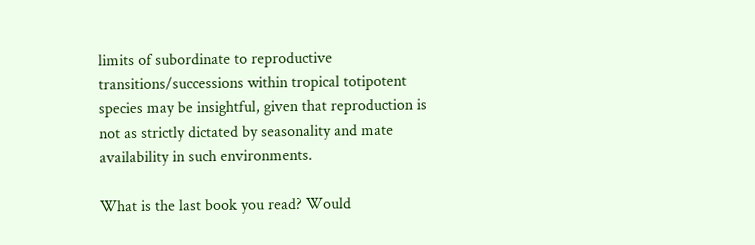limits of subordinate to reproductive transitions/successions within tropical totipotent species may be insightful, given that reproduction is not as strictly dictated by seasonality and mate availability in such environments.

What is the last book you read? Would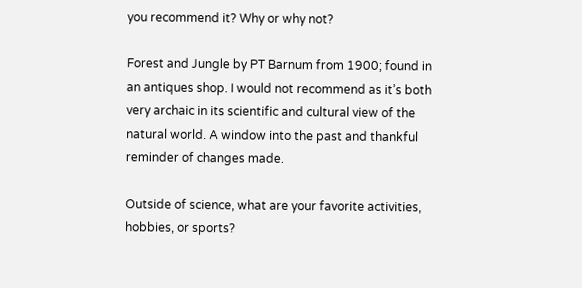you recommend it? Why or why not?

Forest and Jungle by PT Barnum from 1900; found in an antiques shop. I would not recommend as it’s both very archaic in its scientific and cultural view of the natural world. A window into the past and thankful reminder of changes made.

Outside of science, what are your favorite activities, hobbies, or sports?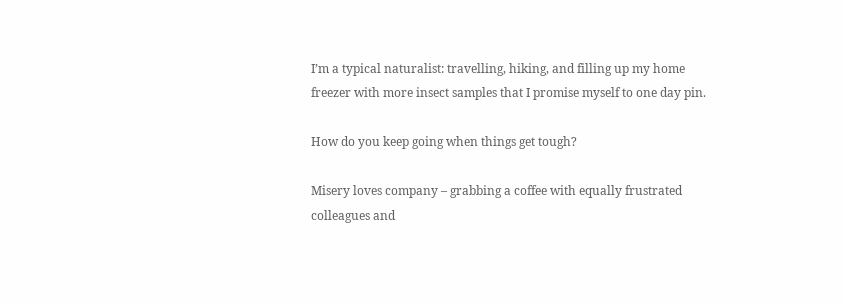I’m a typical naturalist: travelling, hiking, and filling up my home freezer with more insect samples that I promise myself to one day pin.

How do you keep going when things get tough?

Misery loves company – grabbing a coffee with equally frustrated colleagues and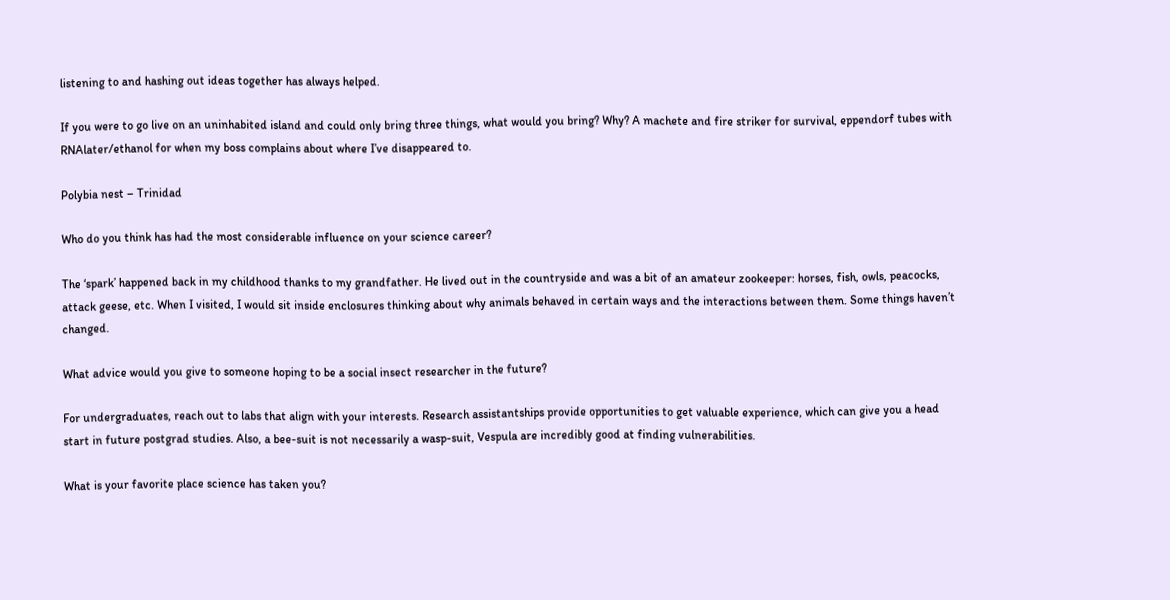listening to and hashing out ideas together has always helped.

If you were to go live on an uninhabited island and could only bring three things, what would you bring? Why? A machete and fire striker for survival, eppendorf tubes with RNAlater/ethanol for when my boss complains about where I’ve disappeared to.

Polybia nest – Trinidad

Who do you think has had the most considerable influence on your science career?

The ‘spark’ happened back in my childhood thanks to my grandfather. He lived out in the countryside and was a bit of an amateur zookeeper: horses, fish, owls, peacocks, attack geese, etc. When I visited, I would sit inside enclosures thinking about why animals behaved in certain ways and the interactions between them. Some things haven’t changed.

What advice would you give to someone hoping to be a social insect researcher in the future?

For undergraduates, reach out to labs that align with your interests. Research assistantships provide opportunities to get valuable experience, which can give you a head start in future postgrad studies. Also, a bee-suit is not necessarily a wasp-suit, Vespula are incredibly good at finding vulnerabilities.

What is your favorite place science has taken you?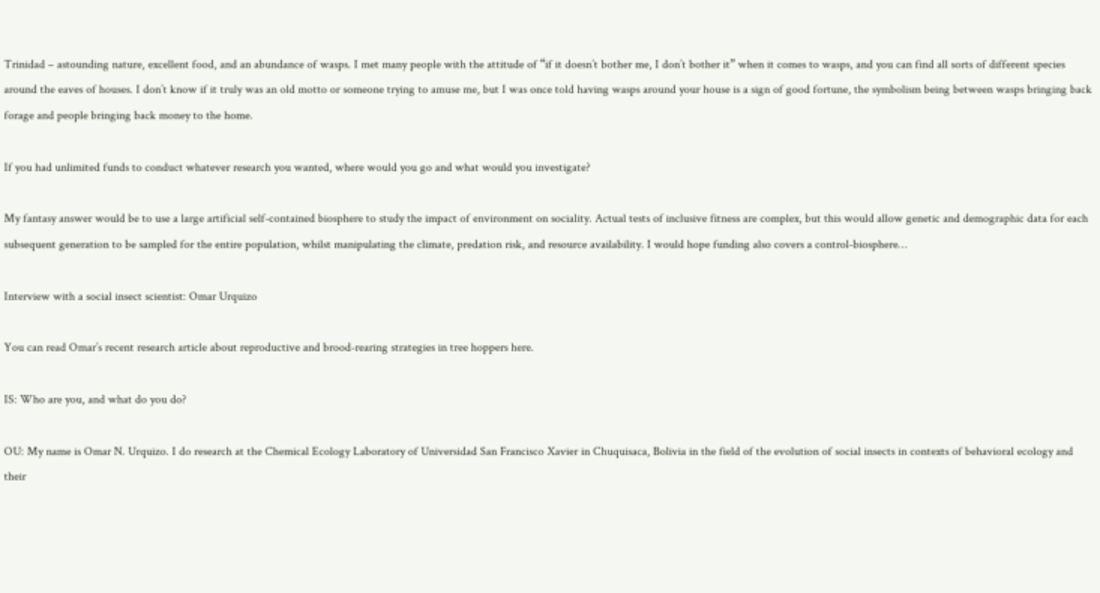Trinidad – astounding nature, excellent food, and an abundance of wasps. I met many people with the attitude of “if it doesn’t bother me, I don’t bother it” when it comes to wasps, and you can find all sorts of different species around the eaves of houses. I don’t know if it truly was an old motto or someone trying to amuse me, but I was once told having wasps around your house is a sign of good fortune, the symbolism being between wasps bringing back forage and people bringing back money to the home.

If you had unlimited funds to conduct whatever research you wanted, where would you go and what would you investigate?

My fantasy answer would be to use a large artificial self-contained biosphere to study the impact of environment on sociality. Actual tests of inclusive fitness are complex, but this would allow genetic and demographic data for each subsequent generation to be sampled for the entire population, whilst manipulating the climate, predation risk, and resource availability. I would hope funding also covers a control-biosphere…

Interview with a social insect scientist: Omar Urquizo

You can read Omar’s recent research article about reproductive and brood-rearing strategies in tree hoppers here.

IS: Who are you, and what do you do?

OU: My name is Omar N. Urquizo. I do research at the Chemical Ecology Laboratory of Universidad San Francisco Xavier in Chuquisaca, Bolivia in the field of the evolution of social insects in contexts of behavioral ecology and their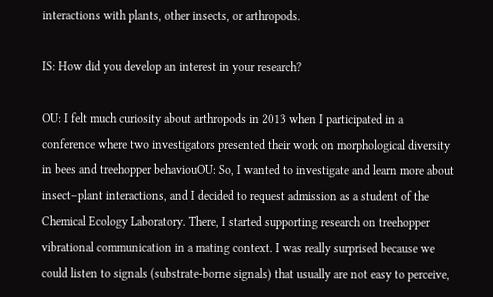interactions with plants, other insects, or arthropods.

IS: How did you develop an interest in your research?

OU: I felt much curiosity about arthropods in 2013 when I participated in a conference where two investigators presented their work on morphological diversity in bees and treehopper behaviouOU: So, I wanted to investigate and learn more about insect–plant interactions, and I decided to request admission as a student of the Chemical Ecology Laboratory. There, I started supporting research on treehopper vibrational communication in a mating context. I was really surprised because we could listen to signals (substrate-borne signals) that usually are not easy to perceive,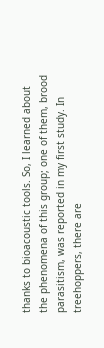thanks to bioacoustic tools. So, I learned about the phenomena of this group; one of them, brood parasitism, was reported in my first study. In treehoppers, there are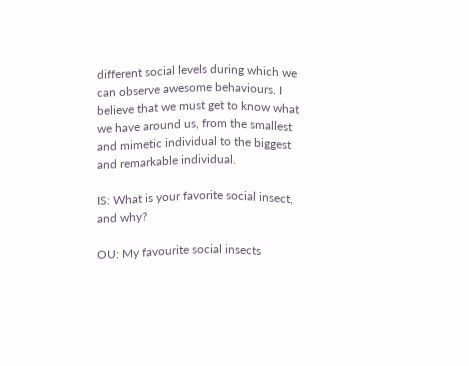different social levels during which we can observe awesome behaviours. I believe that we must get to know what we have around us, from the smallest and mimetic individual to the biggest and remarkable individual.

IS: What is your favorite social insect, and why?

OU: My favourite social insects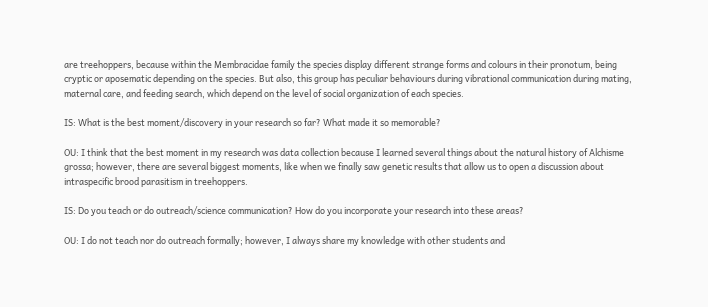are treehoppers, because within the Membracidae family the species display different strange forms and colours in their pronotum, being cryptic or aposematic depending on the species. But also, this group has peculiar behaviours during vibrational communication during mating, maternal care, and feeding search, which depend on the level of social organization of each species.

IS: What is the best moment/discovery in your research so far? What made it so memorable?

OU: I think that the best moment in my research was data collection because I learned several things about the natural history of Alchisme grossa; however, there are several biggest moments, like when we finally saw genetic results that allow us to open a discussion about intraspecific brood parasitism in treehoppers.

IS: Do you teach or do outreach/science communication? How do you incorporate your research into these areas?

OU: I do not teach nor do outreach formally; however, I always share my knowledge with other students and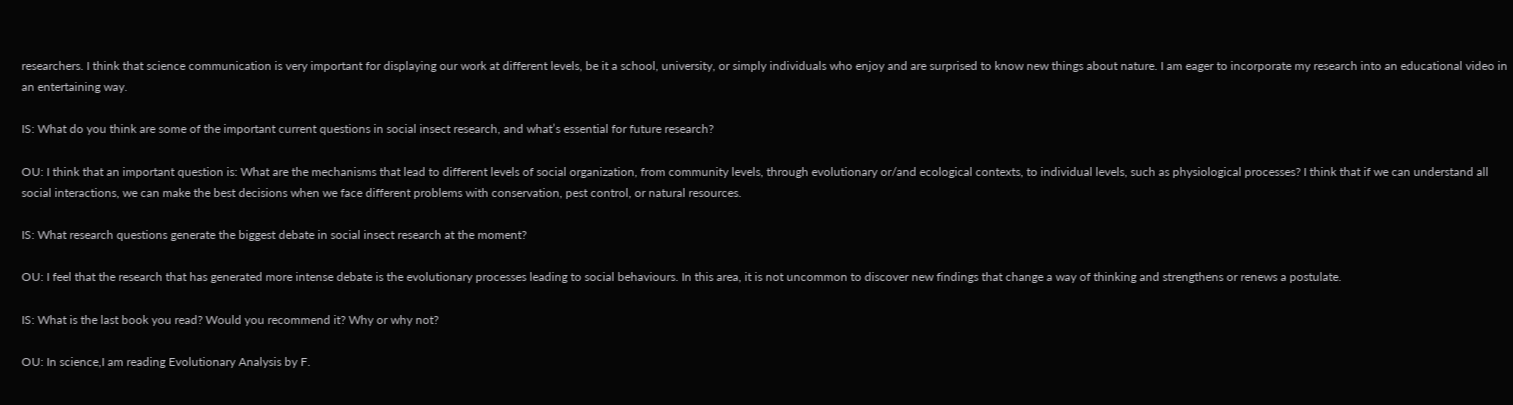researchers. I think that science communication is very important for displaying our work at different levels, be it a school, university, or simply individuals who enjoy and are surprised to know new things about nature. I am eager to incorporate my research into an educational video in an entertaining way.

IS: What do you think are some of the important current questions in social insect research, and what’s essential for future research?

OU: I think that an important question is: What are the mechanisms that lead to different levels of social organization, from community levels, through evolutionary or/and ecological contexts, to individual levels, such as physiological processes? I think that if we can understand all social interactions, we can make the best decisions when we face different problems with conservation, pest control, or natural resources.

IS: What research questions generate the biggest debate in social insect research at the moment?

OU: I feel that the research that has generated more intense debate is the evolutionary processes leading to social behaviours. In this area, it is not uncommon to discover new findings that change a way of thinking and strengthens or renews a postulate.

IS: What is the last book you read? Would you recommend it? Why or why not?

OU: In science,I am reading Evolutionary Analysis by F.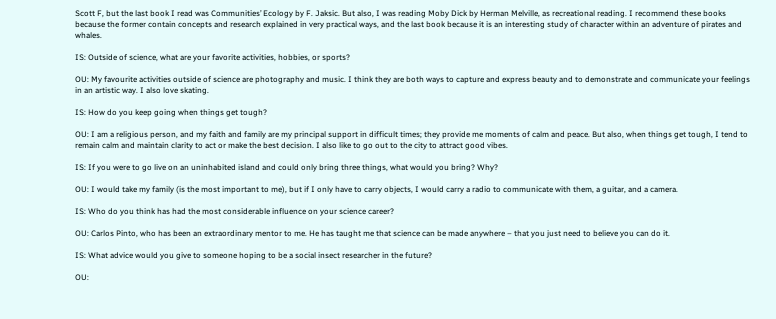Scott F, but the last book I read was Communities’ Ecology by F. Jaksic. But also, I was reading Moby Dick by Herman Melville, as recreational reading. I recommend these books because the former contain concepts and research explained in very practical ways, and the last book because it is an interesting study of character within an adventure of pirates and whales.

IS: Outside of science, what are your favorite activities, hobbies, or sports?

OU: My favourite activities outside of science are photography and music. I think they are both ways to capture and express beauty and to demonstrate and communicate your feelings in an artistic way. I also love skating.

IS: How do you keep going when things get tough?

OU: I am a religious person, and my faith and family are my principal support in difficult times; they provide me moments of calm and peace. But also, when things get tough, I tend to remain calm and maintain clarity to act or make the best decision. I also like to go out to the city to attract good vibes.

IS: If you were to go live on an uninhabited island and could only bring three things, what would you bring? Why?

OU: I would take my family (is the most important to me), but if I only have to carry objects, I would carry a radio to communicate with them, a guitar, and a camera.

IS: Who do you think has had the most considerable influence on your science career?

OU: Carlos Pinto, who has been an extraordinary mentor to me. He has taught me that science can be made anywhere – that you just need to believe you can do it.

IS: What advice would you give to someone hoping to be a social insect researcher in the future?

OU: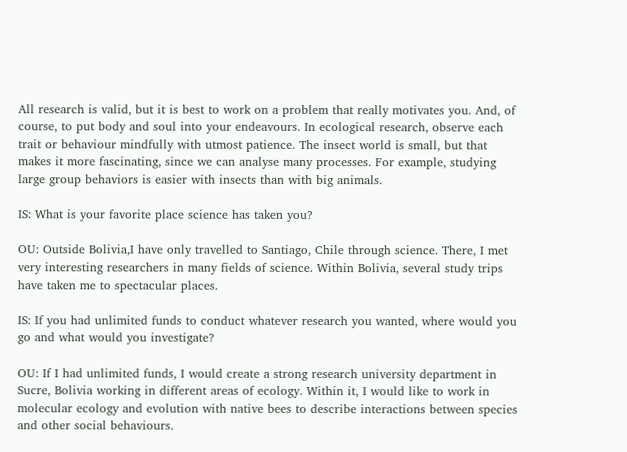All research is valid, but it is best to work on a problem that really motivates you. And, of course, to put body and soul into your endeavours. In ecological research, observe each trait or behaviour mindfully with utmost patience. The insect world is small, but that makes it more fascinating, since we can analyse many processes. For example, studying large group behaviors is easier with insects than with big animals.

IS: What is your favorite place science has taken you?

OU: Outside Bolivia,I have only travelled to Santiago, Chile through science. There, I met very interesting researchers in many fields of science. Within Bolivia, several study trips have taken me to spectacular places.

IS: If you had unlimited funds to conduct whatever research you wanted, where would you go and what would you investigate?

OU: If I had unlimited funds, I would create a strong research university department in Sucre, Bolivia working in different areas of ecology. Within it, I would like to work in molecular ecology and evolution with native bees to describe interactions between species and other social behaviours.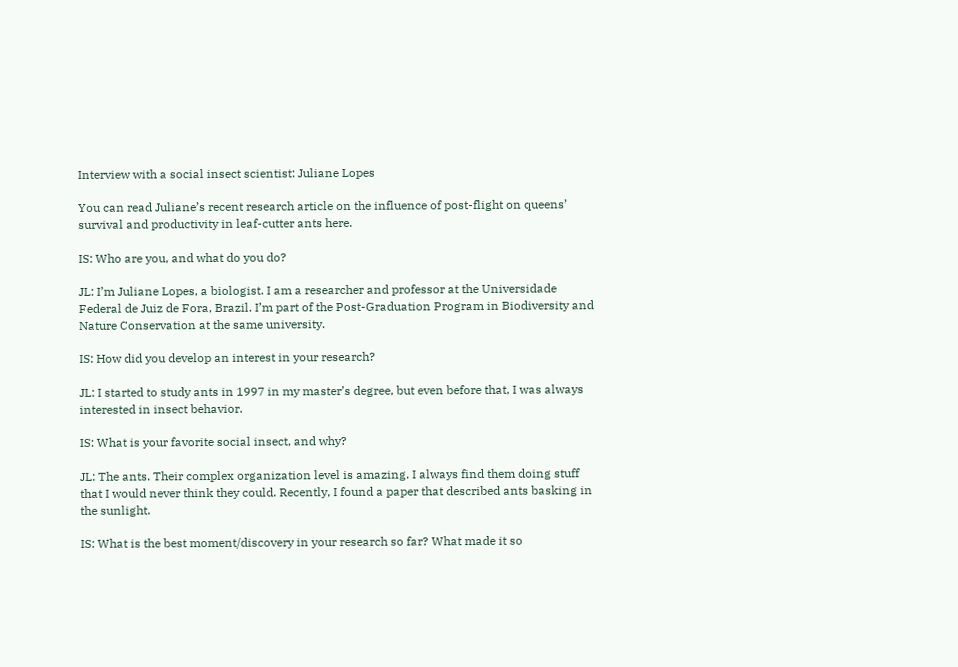Interview with a social insect scientist: Juliane Lopes

You can read Juliane’s recent research article on the influence of post-flight on queens’ survival and productivity in leaf-cutter ants here.

IS: Who are you, and what do you do?

JL: I’m Juliane Lopes, a biologist. I am a researcher and professor at the Universidade Federal de Juiz de Fora, Brazil. I’m part of the Post-Graduation Program in Biodiversity and Nature Conservation at the same university.

IS: How did you develop an interest in your research?

JL: I started to study ants in 1997 in my master’s degree, but even before that, I was always interested in insect behavior.

IS: What is your favorite social insect, and why?

JL: The ants. Their complex organization level is amazing. I always find them doing stuff that I would never think they could. Recently, I found a paper that described ants basking in the sunlight.

IS: What is the best moment/discovery in your research so far? What made it so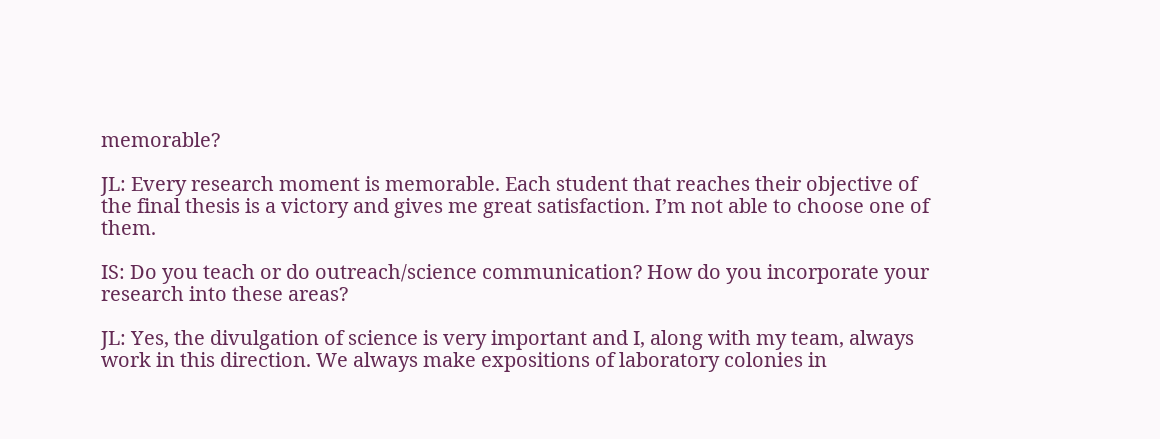memorable?

JL: Every research moment is memorable. Each student that reaches their objective of the final thesis is a victory and gives me great satisfaction. I’m not able to choose one of them.

IS: Do you teach or do outreach/science communication? How do you incorporate your research into these areas?

JL: Yes, the divulgation of science is very important and I, along with my team, always work in this direction. We always make expositions of laboratory colonies in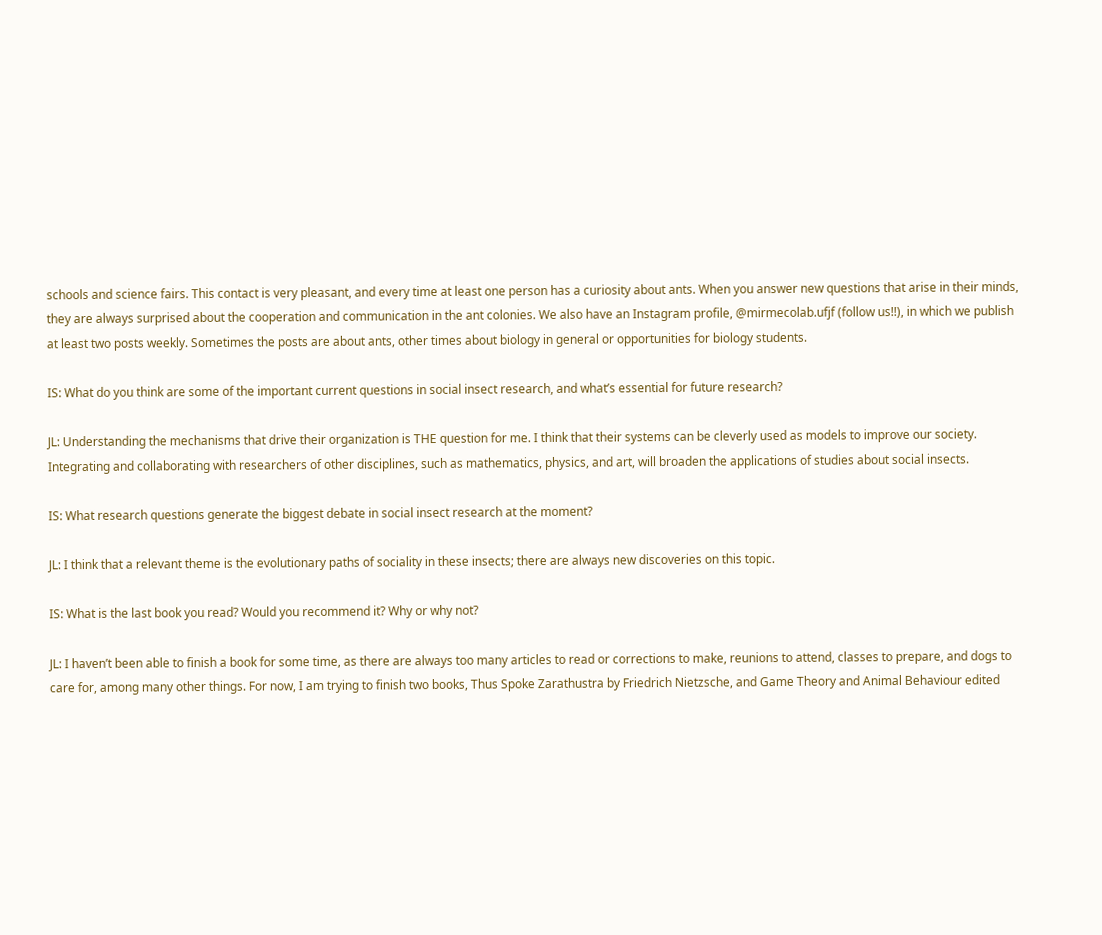schools and science fairs. This contact is very pleasant, and every time at least one person has a curiosity about ants. When you answer new questions that arise in their minds, they are always surprised about the cooperation and communication in the ant colonies. We also have an Instagram profile, @mirmecolab.ufjf (follow us!!), in which we publish at least two posts weekly. Sometimes the posts are about ants, other times about biology in general or opportunities for biology students.

IS: What do you think are some of the important current questions in social insect research, and what’s essential for future research?

JL: Understanding the mechanisms that drive their organization is THE question for me. I think that their systems can be cleverly used as models to improve our society. Integrating and collaborating with researchers of other disciplines, such as mathematics, physics, and art, will broaden the applications of studies about social insects.

IS: What research questions generate the biggest debate in social insect research at the moment?

JL: I think that a relevant theme is the evolutionary paths of sociality in these insects; there are always new discoveries on this topic.

IS: What is the last book you read? Would you recommend it? Why or why not?

JL: I haven’t been able to finish a book for some time, as there are always too many articles to read or corrections to make, reunions to attend, classes to prepare, and dogs to care for, among many other things. For now, I am trying to finish two books, Thus Spoke Zarathustra by Friedrich Nietzsche, and Game Theory and Animal Behaviour edited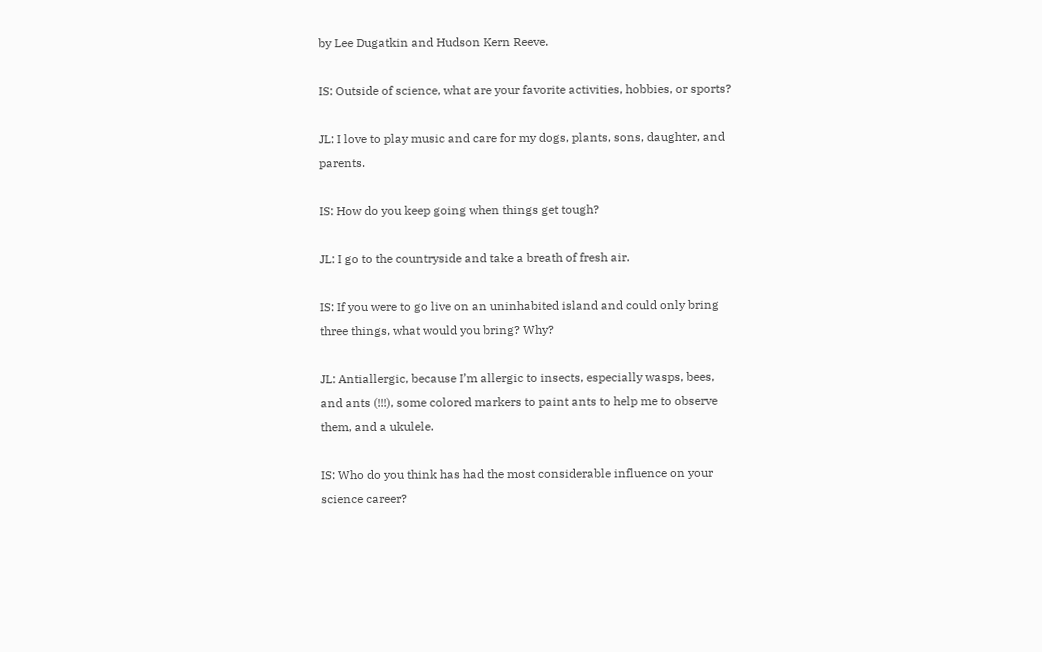by Lee Dugatkin and Hudson Kern Reeve.

IS: Outside of science, what are your favorite activities, hobbies, or sports?

JL: I love to play music and care for my dogs, plants, sons, daughter, and parents.

IS: How do you keep going when things get tough?

JL: I go to the countryside and take a breath of fresh air.

IS: If you were to go live on an uninhabited island and could only bring three things, what would you bring? Why?

JL: Antiallergic, because I’m allergic to insects, especially wasps, bees, and ants (!!!), some colored markers to paint ants to help me to observe them, and a ukulele.

IS: Who do you think has had the most considerable influence on your science career?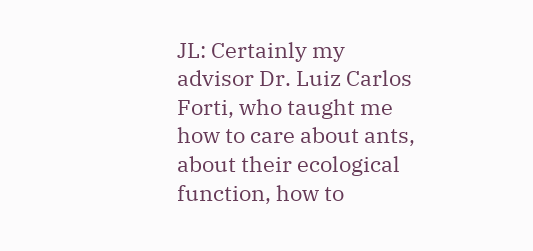JL: Certainly my advisor Dr. Luiz Carlos Forti, who taught me how to care about ants, about their ecological function, how to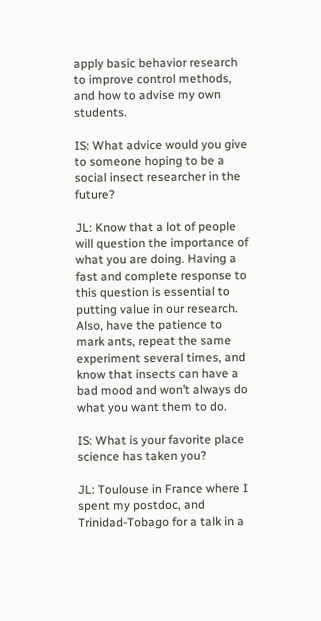apply basic behavior research to improve control methods, and how to advise my own students.

IS: What advice would you give to someone hoping to be a social insect researcher in the future?

JL: Know that a lot of people will question the importance of what you are doing. Having a fast and complete response to this question is essential to putting value in our research. Also, have the patience to mark ants, repeat the same experiment several times, and know that insects can have a bad mood and won’t always do what you want them to do.

IS: What is your favorite place science has taken you?

JL: Toulouse in France where I spent my postdoc, and Trinidad-Tobago for a talk in a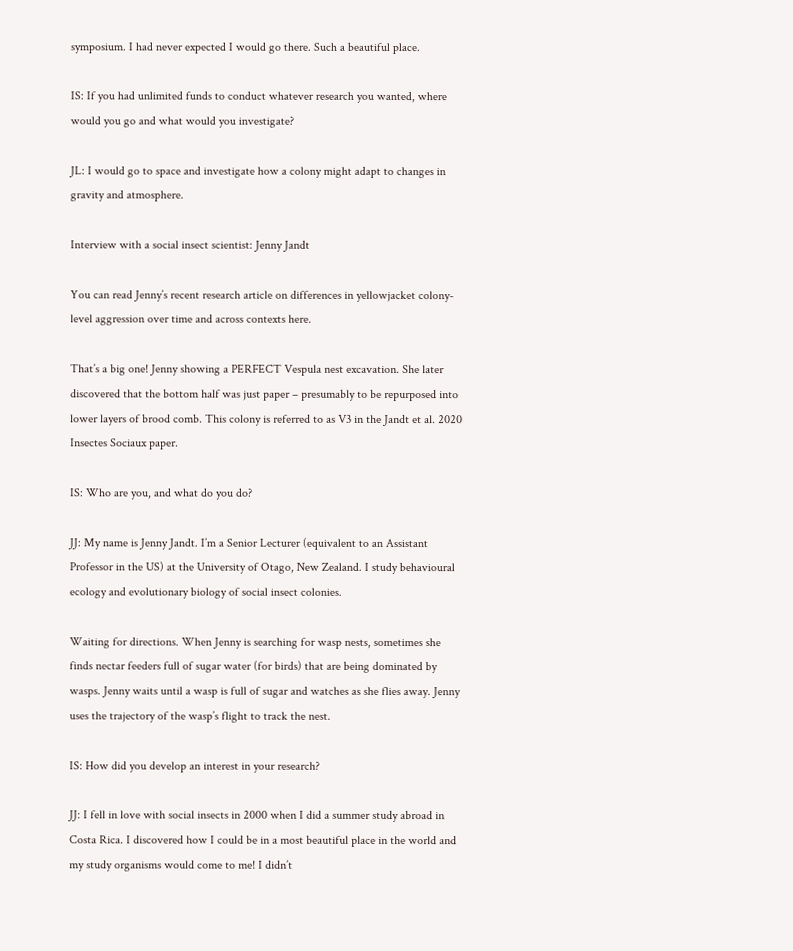symposium. I had never expected I would go there. Such a beautiful place.

IS: If you had unlimited funds to conduct whatever research you wanted, where would you go and what would you investigate?

JL: I would go to space and investigate how a colony might adapt to changes in gravity and atmosphere.

Interview with a social insect scientist: Jenny Jandt

You can read Jenny’s recent research article on differences in yellowjacket colony-level aggression over time and across contexts here.

That’s a big one! Jenny showing a PERFECT Vespula nest excavation. She later discovered that the bottom half was just paper – presumably to be repurposed into lower layers of brood comb. This colony is referred to as V3 in the Jandt et al. 2020 Insectes Sociaux paper.

IS: Who are you, and what do you do?

JJ: My name is Jenny Jandt. I’m a Senior Lecturer (equivalent to an Assistant Professor in the US) at the University of Otago, New Zealand. I study behavioural ecology and evolutionary biology of social insect colonies.

Waiting for directions. When Jenny is searching for wasp nests, sometimes she finds nectar feeders full of sugar water (for birds) that are being dominated by wasps. Jenny waits until a wasp is full of sugar and watches as she flies away. Jenny uses the trajectory of the wasp’s flight to track the nest.

IS: How did you develop an interest in your research?

JJ: I fell in love with social insects in 2000 when I did a summer study abroad in Costa Rica. I discovered how I could be in a most beautiful place in the world and my study organisms would come to me! I didn’t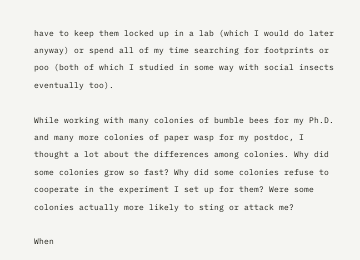have to keep them locked up in a lab (which I would do later anyway) or spend all of my time searching for footprints or poo (both of which I studied in some way with social insects eventually too).

While working with many colonies of bumble bees for my Ph.D. and many more colonies of paper wasp for my postdoc, I thought a lot about the differences among colonies. Why did some colonies grow so fast? Why did some colonies refuse to cooperate in the experiment I set up for them? Were some colonies actually more likely to sting or attack me?

When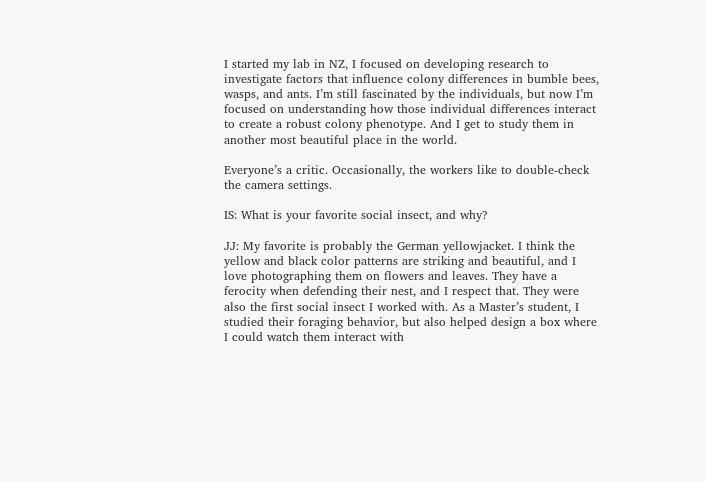I started my lab in NZ, I focused on developing research to investigate factors that influence colony differences in bumble bees, wasps, and ants. I’m still fascinated by the individuals, but now I’m focused on understanding how those individual differences interact to create a robust colony phenotype. And I get to study them in another most beautiful place in the world.

Everyone’s a critic. Occasionally, the workers like to double-check the camera settings.

IS: What is your favorite social insect, and why?

JJ: My favorite is probably the German yellowjacket. I think the yellow and black color patterns are striking and beautiful, and I love photographing them on flowers and leaves. They have a ferocity when defending their nest, and I respect that. They were also the first social insect I worked with. As a Master’s student, I studied their foraging behavior, but also helped design a box where I could watch them interact with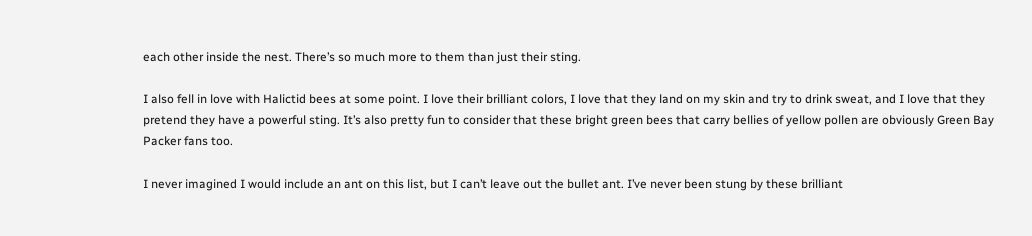each other inside the nest. There’s so much more to them than just their sting.

I also fell in love with Halictid bees at some point. I love their brilliant colors, I love that they land on my skin and try to drink sweat, and I love that they pretend they have a powerful sting. It’s also pretty fun to consider that these bright green bees that carry bellies of yellow pollen are obviously Green Bay Packer fans too.

I never imagined I would include an ant on this list, but I can’t leave out the bullet ant. I’ve never been stung by these brilliant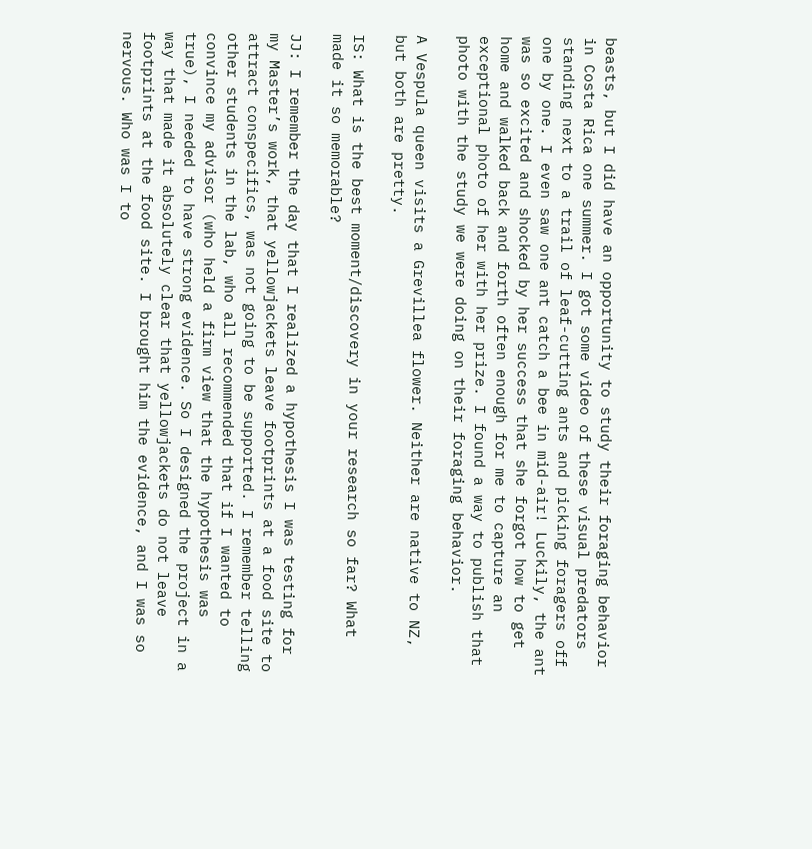beasts, but I did have an opportunity to study their foraging behavior in Costa Rica one summer. I got some video of these visual predators standing next to a trail of leaf-cutting ants and picking foragers off one by one. I even saw one ant catch a bee in mid-air! Luckily, the ant was so excited and shocked by her success that she forgot how to get home and walked back and forth often enough for me to capture an exceptional photo of her with her prize. I found a way to publish that photo with the study we were doing on their foraging behavior.

A Vespula queen visits a Grevillea flower. Neither are native to NZ, but both are pretty.

IS: What is the best moment/discovery in your research so far? What made it so memorable?

JJ: I remember the day that I realized a hypothesis I was testing for my Master’s work, that yellowjackets leave footprints at a food site to attract conspecifics, was not going to be supported. I remember telling other students in the lab, who all recommended that if I wanted to convince my advisor (who held a firm view that the hypothesis was true), I needed to have strong evidence. So I designed the project in a way that made it absolutely clear that yellowjackets do not leave footprints at the food site. I brought him the evidence, and I was so nervous. Who was I to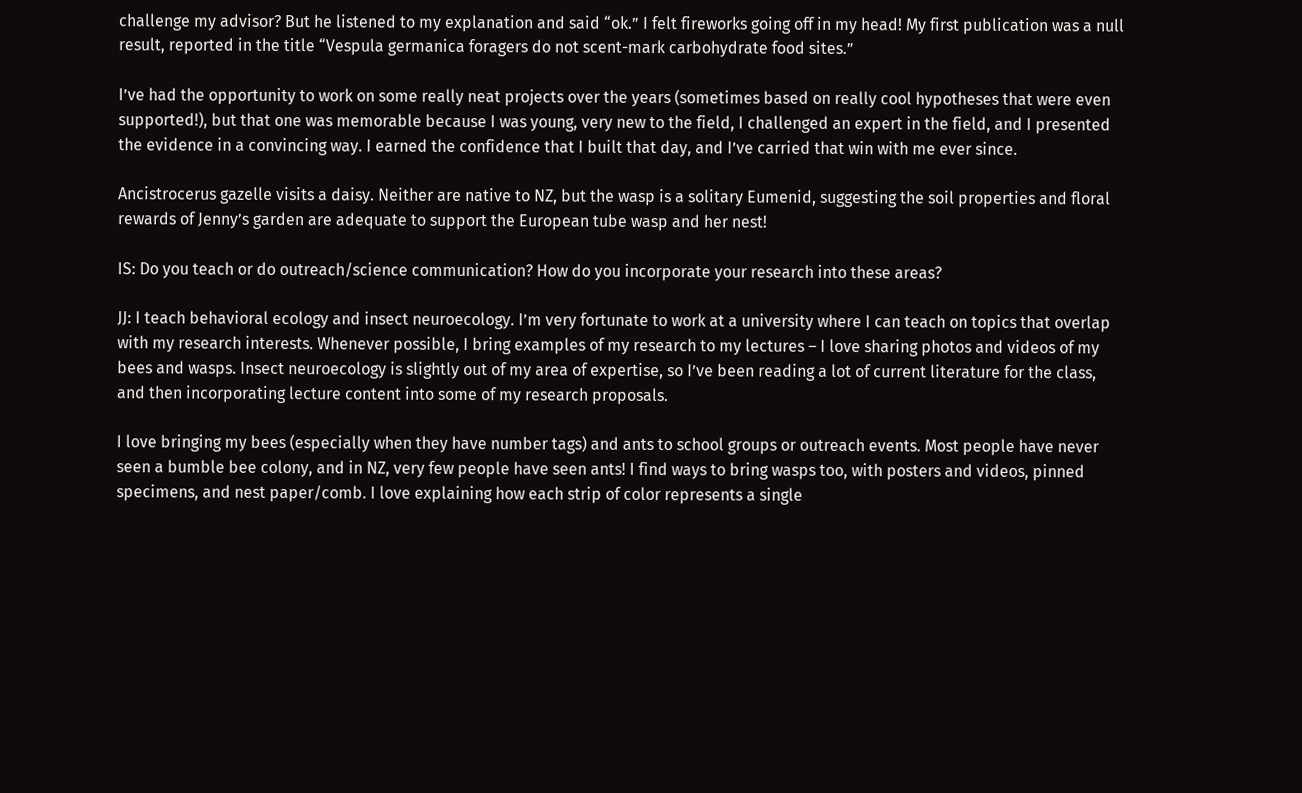challenge my advisor? But he listened to my explanation and said “ok.” I felt fireworks going off in my head! My first publication was a null result, reported in the title “Vespula germanica foragers do not scent-mark carbohydrate food sites.”

I’ve had the opportunity to work on some really neat projects over the years (sometimes based on really cool hypotheses that were even supported!), but that one was memorable because I was young, very new to the field, I challenged an expert in the field, and I presented the evidence in a convincing way. I earned the confidence that I built that day, and I’ve carried that win with me ever since.

Ancistrocerus gazelle visits a daisy. Neither are native to NZ, but the wasp is a solitary Eumenid, suggesting the soil properties and floral rewards of Jenny’s garden are adequate to support the European tube wasp and her nest!

IS: Do you teach or do outreach/science communication? How do you incorporate your research into these areas?

JJ: I teach behavioral ecology and insect neuroecology. I’m very fortunate to work at a university where I can teach on topics that overlap with my research interests. Whenever possible, I bring examples of my research to my lectures – I love sharing photos and videos of my bees and wasps. Insect neuroecology is slightly out of my area of expertise, so I’ve been reading a lot of current literature for the class, and then incorporating lecture content into some of my research proposals.

I love bringing my bees (especially when they have number tags) and ants to school groups or outreach events. Most people have never seen a bumble bee colony, and in NZ, very few people have seen ants! I find ways to bring wasps too, with posters and videos, pinned specimens, and nest paper/comb. I love explaining how each strip of color represents a single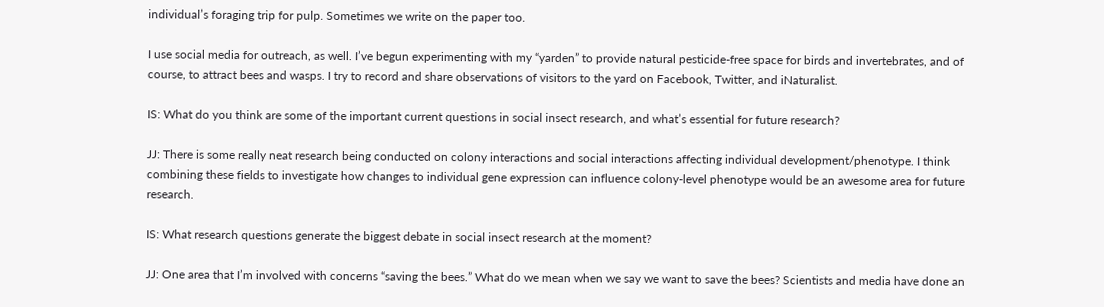individual’s foraging trip for pulp. Sometimes we write on the paper too.

I use social media for outreach, as well. I’ve begun experimenting with my “yarden” to provide natural pesticide-free space for birds and invertebrates, and of course, to attract bees and wasps. I try to record and share observations of visitors to the yard on Facebook, Twitter, and iNaturalist.

IS: What do you think are some of the important current questions in social insect research, and what’s essential for future research?

JJ: There is some really neat research being conducted on colony interactions and social interactions affecting individual development/phenotype. I think combining these fields to investigate how changes to individual gene expression can influence colony-level phenotype would be an awesome area for future research.

IS: What research questions generate the biggest debate in social insect research at the moment?

JJ: One area that I’m involved with concerns “saving the bees.” What do we mean when we say we want to save the bees? Scientists and media have done an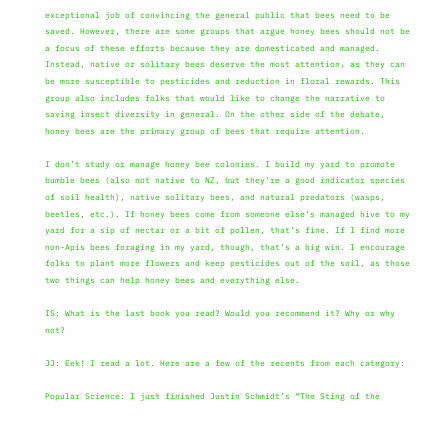exceptional job of convincing the general public that bees need to be saved. However, there are some groups that argue honey bees should not be a focus of these efforts because they are domesticated and managed. Instead, native or solitary bees deserve the most attention, as they can be more susceptible to pesticides and reduction in floral rewards. This group also includes folks that would like to change the narrative to saving insect diversity in general. On the other side of the debate, honey bees are the primary group of bees that require attention.

I don’t study or manage honey bee colonies. I build my yard to promote bumble bees (also not native to NZ, but they’re a good indicator species of soil health), native solitary bees, and natural predators (wasps, beetles, etc.). If honey bees come from someone else’s managed hive to my yard for a sip of nectar or a bit of pollen, that’s fine. If I find more non-Apis bees foraging in my yard, though, that’s a big win. I encourage folks to plant more flowers and keep pesticides out of the soil, as those two things can help honey bees and everything else.

IS: What is the last book you read? Would you recommend it? Why or why not?

JJ: Eek! I read a lot. Here are a few of the recents from each category:

Popular Science: I just finished Justin Schmidt’s “The Sting of the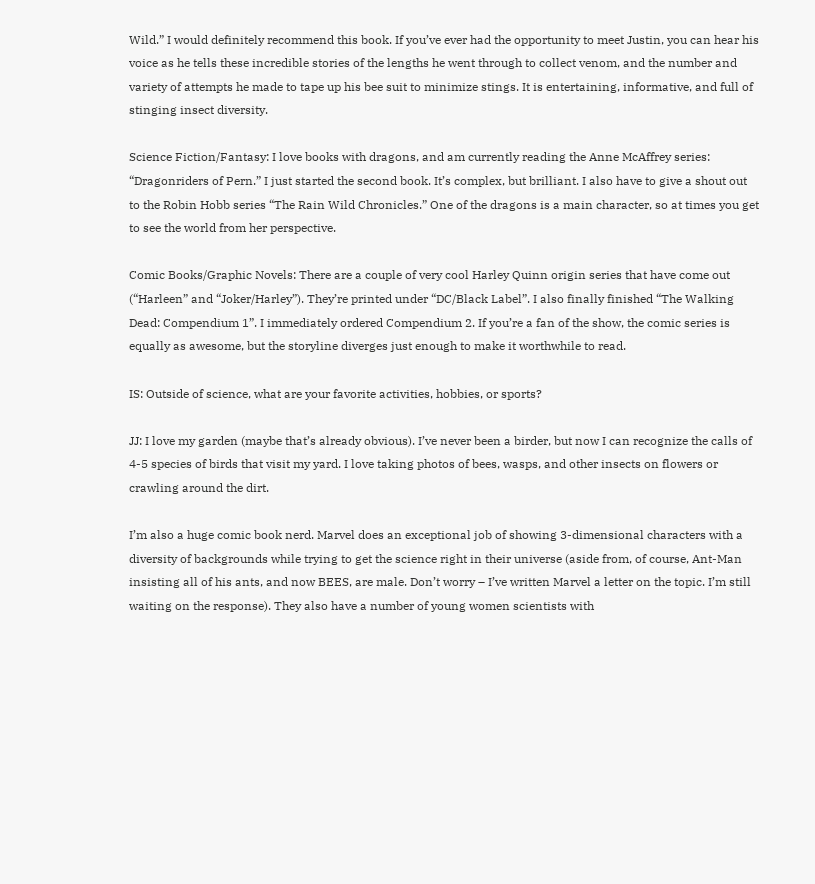Wild.” I would definitely recommend this book. If you’ve ever had the opportunity to meet Justin, you can hear his voice as he tells these incredible stories of the lengths he went through to collect venom, and the number and variety of attempts he made to tape up his bee suit to minimize stings. It is entertaining, informative, and full of stinging insect diversity.

Science Fiction/Fantasy: I love books with dragons, and am currently reading the Anne McAffrey series: “Dragonriders of Pern.” I just started the second book. It’s complex, but brilliant. I also have to give a shout out to the Robin Hobb series “The Rain Wild Chronicles.” One of the dragons is a main character, so at times you get to see the world from her perspective.

Comic Books/Graphic Novels: There are a couple of very cool Harley Quinn origin series that have come out (“Harleen” and “Joker/Harley”). They’re printed under “DC/Black Label”. I also finally finished “The Walking Dead: Compendium 1”. I immediately ordered Compendium 2. If you’re a fan of the show, the comic series is equally as awesome, but the storyline diverges just enough to make it worthwhile to read.

IS: Outside of science, what are your favorite activities, hobbies, or sports?

JJ: I love my garden (maybe that’s already obvious). I’ve never been a birder, but now I can recognize the calls of 4-5 species of birds that visit my yard. I love taking photos of bees, wasps, and other insects on flowers or crawling around the dirt.

I’m also a huge comic book nerd. Marvel does an exceptional job of showing 3-dimensional characters with a diversity of backgrounds while trying to get the science right in their universe (aside from, of course, Ant-Man insisting all of his ants, and now BEES, are male. Don’t worry – I’ve written Marvel a letter on the topic. I’m still waiting on the response). They also have a number of young women scientists with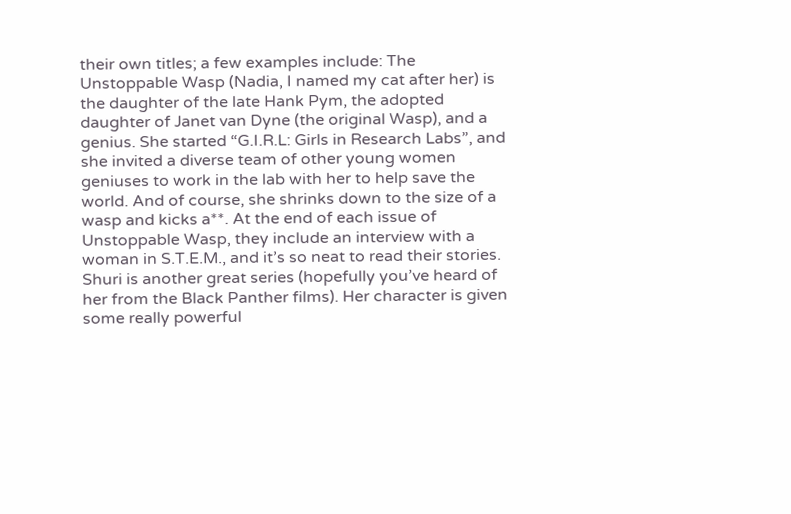their own titles; a few examples include: The Unstoppable Wasp (Nadia, I named my cat after her) is the daughter of the late Hank Pym, the adopted daughter of Janet van Dyne (the original Wasp), and a genius. She started “G.I.R.L: Girls in Research Labs”, and she invited a diverse team of other young women geniuses to work in the lab with her to help save the world. And of course, she shrinks down to the size of a wasp and kicks a**. At the end of each issue of Unstoppable Wasp, they include an interview with a woman in S.T.E.M., and it’s so neat to read their stories. Shuri is another great series (hopefully you’ve heard of her from the Black Panther films). Her character is given some really powerful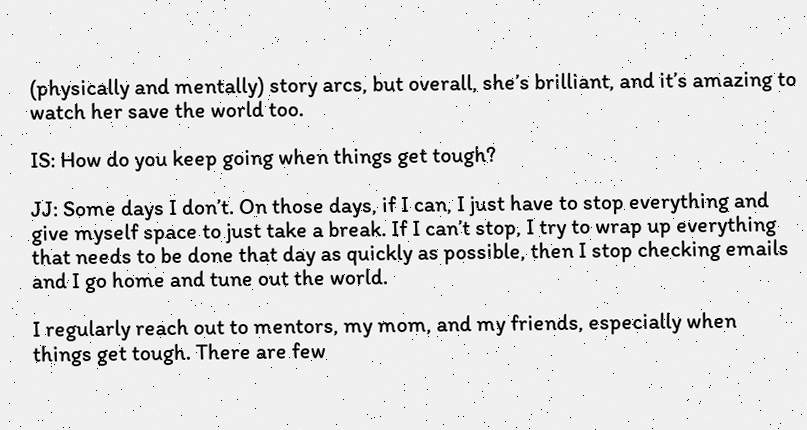(physically and mentally) story arcs, but overall, she’s brilliant, and it’s amazing to watch her save the world too.

IS: How do you keep going when things get tough?

JJ: Some days I don’t. On those days, if I can, I just have to stop everything and give myself space to just take a break. If I can’t stop, I try to wrap up everything that needs to be done that day as quickly as possible, then I stop checking emails and I go home and tune out the world.

I regularly reach out to mentors, my mom, and my friends, especially when things get tough. There are few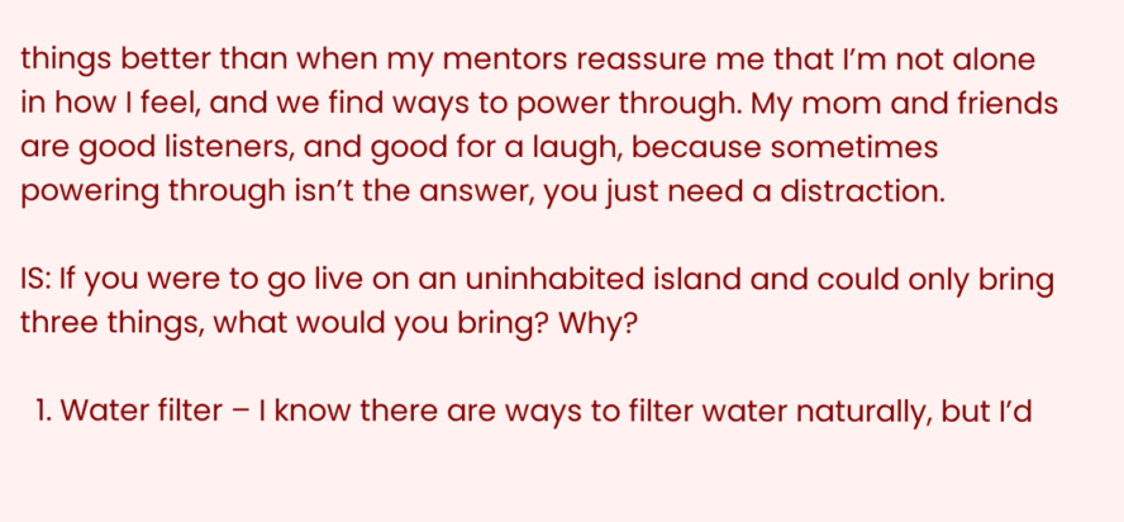things better than when my mentors reassure me that I’m not alone in how I feel, and we find ways to power through. My mom and friends are good listeners, and good for a laugh, because sometimes powering through isn’t the answer, you just need a distraction.

IS: If you were to go live on an uninhabited island and could only bring three things, what would you bring? Why?

  1. Water filter – I know there are ways to filter water naturally, but I’d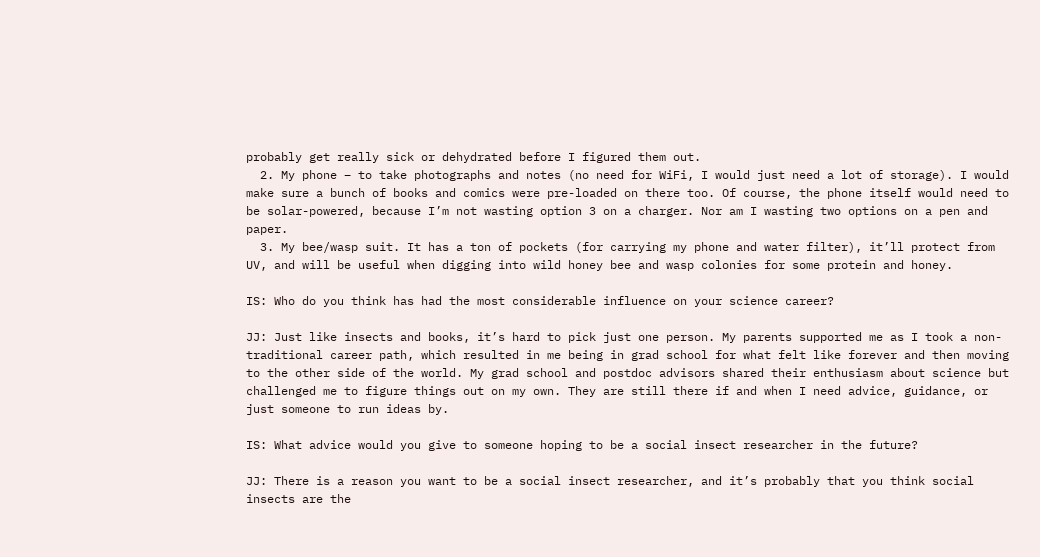probably get really sick or dehydrated before I figured them out.
  2. My phone – to take photographs and notes (no need for WiFi, I would just need a lot of storage). I would make sure a bunch of books and comics were pre-loaded on there too. Of course, the phone itself would need to be solar-powered, because I’m not wasting option 3 on a charger. Nor am I wasting two options on a pen and paper.
  3. My bee/wasp suit. It has a ton of pockets (for carrying my phone and water filter), it’ll protect from UV, and will be useful when digging into wild honey bee and wasp colonies for some protein and honey.

IS: Who do you think has had the most considerable influence on your science career?

JJ: Just like insects and books, it’s hard to pick just one person. My parents supported me as I took a non-traditional career path, which resulted in me being in grad school for what felt like forever and then moving to the other side of the world. My grad school and postdoc advisors shared their enthusiasm about science but challenged me to figure things out on my own. They are still there if and when I need advice, guidance, or just someone to run ideas by.

IS: What advice would you give to someone hoping to be a social insect researcher in the future?

JJ: There is a reason you want to be a social insect researcher, and it’s probably that you think social insects are the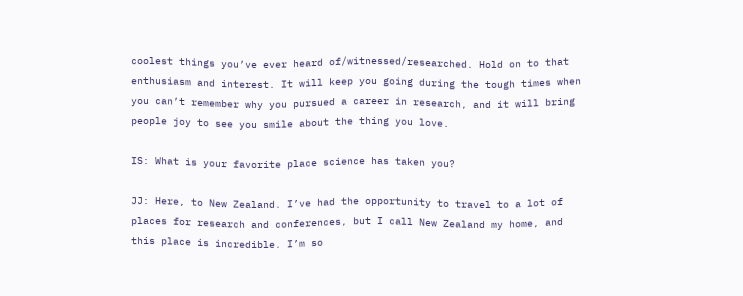coolest things you’ve ever heard of/witnessed/researched. Hold on to that enthusiasm and interest. It will keep you going during the tough times when you can’t remember why you pursued a career in research, and it will bring people joy to see you smile about the thing you love.

IS: What is your favorite place science has taken you?

JJ: Here, to New Zealand. I’ve had the opportunity to travel to a lot of places for research and conferences, but I call New Zealand my home, and this place is incredible. I’m so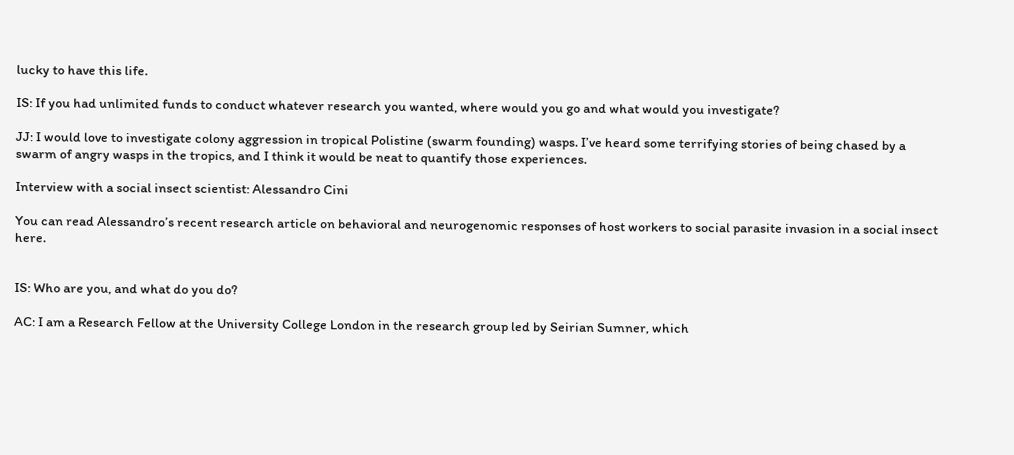lucky to have this life.

IS: If you had unlimited funds to conduct whatever research you wanted, where would you go and what would you investigate?

JJ: I would love to investigate colony aggression in tropical Polistine (swarm founding) wasps. I’ve heard some terrifying stories of being chased by a swarm of angry wasps in the tropics, and I think it would be neat to quantify those experiences.

Interview with a social insect scientist: Alessandro Cini

You can read Alessandro’s recent research article on behavioral and neurogenomic responses of host workers to social parasite invasion in a social insect here.


IS: Who are you, and what do you do?

AC: I am a Research Fellow at the University College London in the research group led by Seirian Sumner, which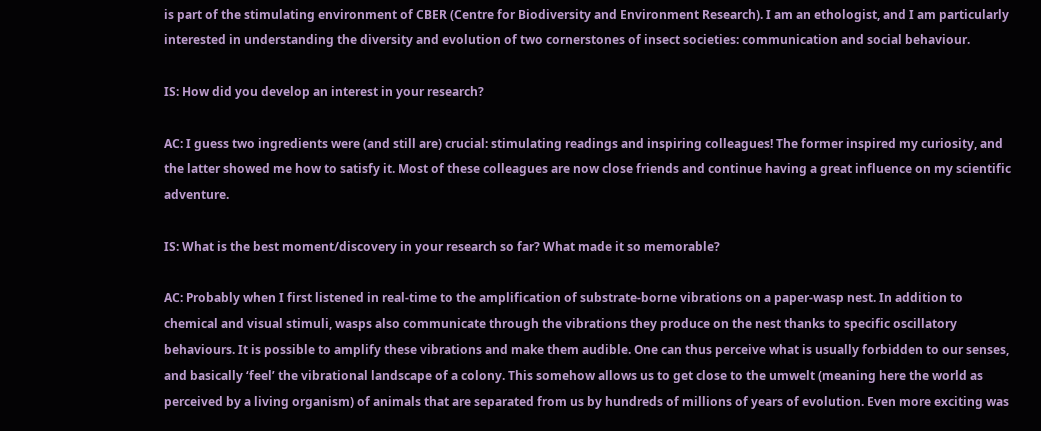is part of the stimulating environment of CBER (Centre for Biodiversity and Environment Research). I am an ethologist, and I am particularly interested in understanding the diversity and evolution of two cornerstones of insect societies: communication and social behaviour.

IS: How did you develop an interest in your research?

AC: I guess two ingredients were (and still are) crucial: stimulating readings and inspiring colleagues! The former inspired my curiosity, and the latter showed me how to satisfy it. Most of these colleagues are now close friends and continue having a great influence on my scientific adventure.

IS: What is the best moment/discovery in your research so far? What made it so memorable?

AC: Probably when I first listened in real-time to the amplification of substrate-borne vibrations on a paper-wasp nest. In addition to chemical and visual stimuli, wasps also communicate through the vibrations they produce on the nest thanks to specific oscillatory behaviours. It is possible to amplify these vibrations and make them audible. One can thus perceive what is usually forbidden to our senses, and basically ‘feel’ the vibrational landscape of a colony. This somehow allows us to get close to the umwelt (meaning here the world as perceived by a living organism) of animals that are separated from us by hundreds of millions of years of evolution. Even more exciting was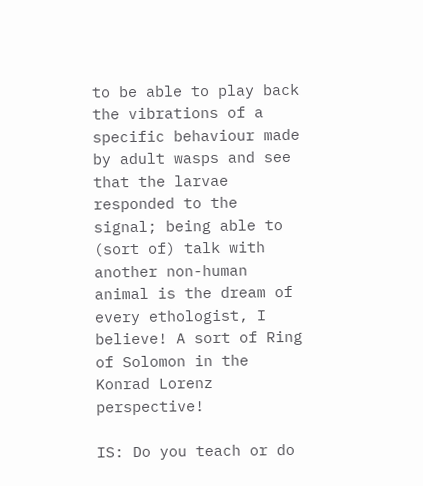to be able to play back the vibrations of a specific behaviour made by adult wasps and see that the larvae responded to the signal; being able to (sort of) talk with another non-human animal is the dream of every ethologist, I believe! A sort of Ring of Solomon in the Konrad Lorenz perspective!

IS: Do you teach or do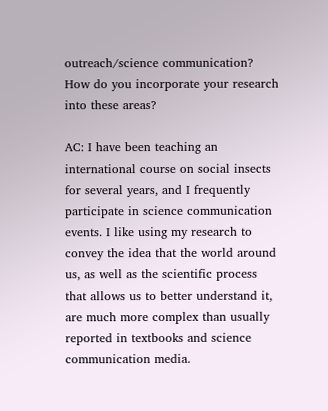outreach/science communication? How do you incorporate your research into these areas?

AC: I have been teaching an international course on social insects for several years, and I frequently participate in science communication events. I like using my research to convey the idea that the world around us, as well as the scientific process that allows us to better understand it, are much more complex than usually reported in textbooks and science communication media.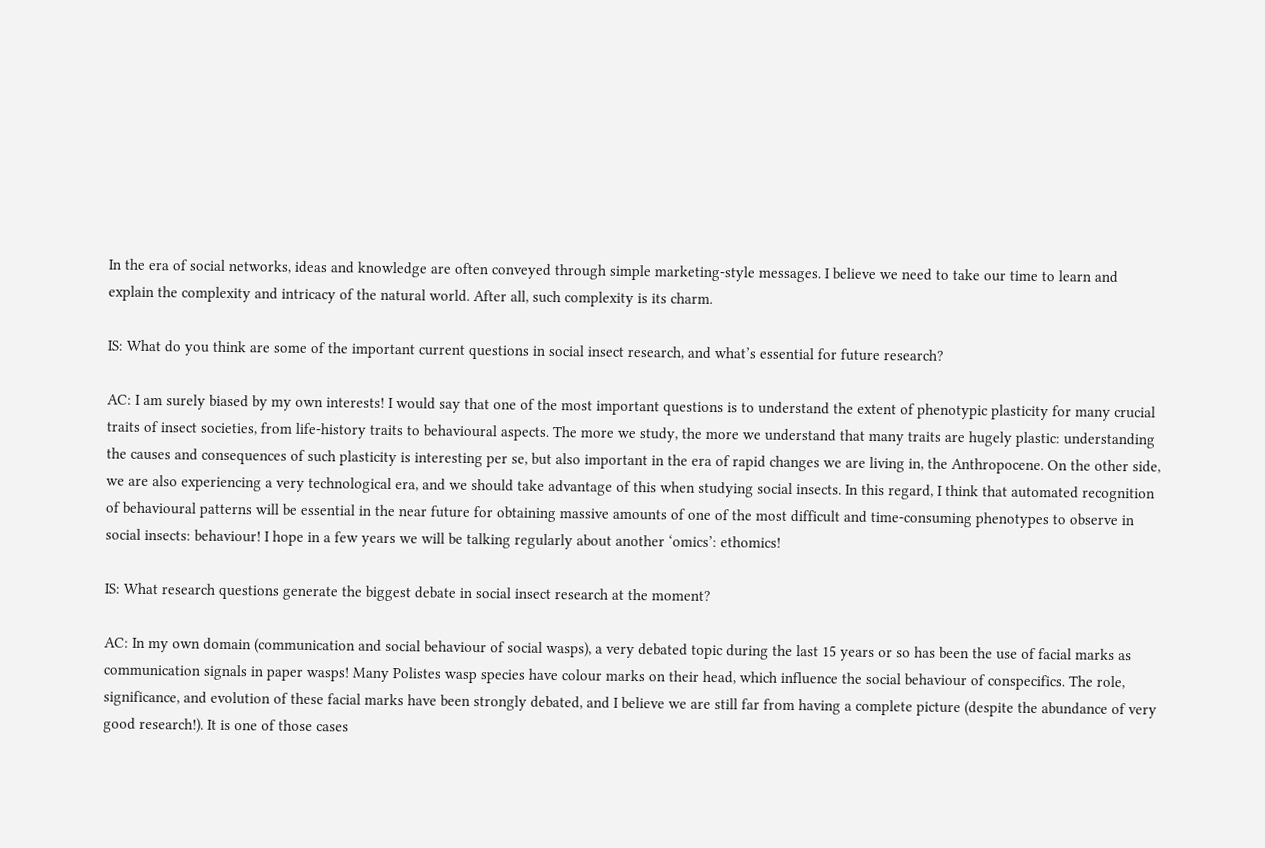In the era of social networks, ideas and knowledge are often conveyed through simple marketing-style messages. I believe we need to take our time to learn and explain the complexity and intricacy of the natural world. After all, such complexity is its charm.

IS: What do you think are some of the important current questions in social insect research, and what’s essential for future research?

AC: I am surely biased by my own interests! I would say that one of the most important questions is to understand the extent of phenotypic plasticity for many crucial traits of insect societies, from life-history traits to behavioural aspects. The more we study, the more we understand that many traits are hugely plastic: understanding the causes and consequences of such plasticity is interesting per se, but also important in the era of rapid changes we are living in, the Anthropocene. On the other side, we are also experiencing a very technological era, and we should take advantage of this when studying social insects. In this regard, I think that automated recognition of behavioural patterns will be essential in the near future for obtaining massive amounts of one of the most difficult and time-consuming phenotypes to observe in social insects: behaviour! I hope in a few years we will be talking regularly about another ‘omics’: ethomics!

IS: What research questions generate the biggest debate in social insect research at the moment?

AC: In my own domain (communication and social behaviour of social wasps), a very debated topic during the last 15 years or so has been the use of facial marks as communication signals in paper wasps! Many Polistes wasp species have colour marks on their head, which influence the social behaviour of conspecifics. The role, significance, and evolution of these facial marks have been strongly debated, and I believe we are still far from having a complete picture (despite the abundance of very good research!). It is one of those cases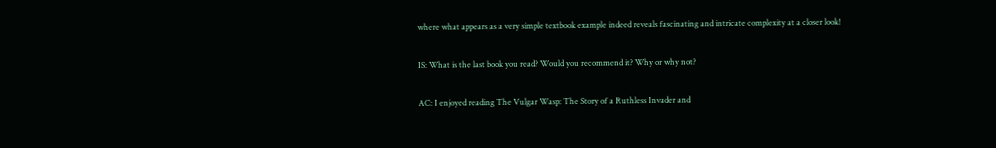where what appears as a very simple textbook example indeed reveals fascinating and intricate complexity at a closer look!

IS: What is the last book you read? Would you recommend it? Why or why not?

AC: I enjoyed reading The Vulgar Wasp: The Story of a Ruthless Invader and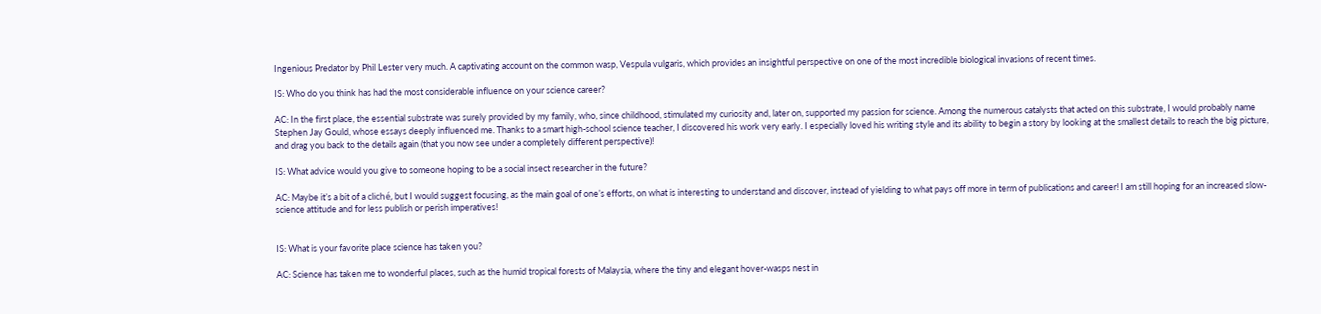Ingenious Predator by Phil Lester very much. A captivating account on the common wasp, Vespula vulgaris, which provides an insightful perspective on one of the most incredible biological invasions of recent times.

IS: Who do you think has had the most considerable influence on your science career?

AC: In the first place, the essential substrate was surely provided by my family, who, since childhood, stimulated my curiosity and, later on, supported my passion for science. Among the numerous catalysts that acted on this substrate, I would probably name Stephen Jay Gould, whose essays deeply influenced me. Thanks to a smart high-school science teacher, I discovered his work very early. I especially loved his writing style and its ability to begin a story by looking at the smallest details to reach the big picture, and drag you back to the details again (that you now see under a completely different perspective)!

IS: What advice would you give to someone hoping to be a social insect researcher in the future?

AC: Maybe it’s a bit of a cliché, but I would suggest focusing, as the main goal of one’s efforts, on what is interesting to understand and discover, instead of yielding to what pays off more in term of publications and career! I am still hoping for an increased slow-science attitude and for less publish or perish imperatives!


IS: What is your favorite place science has taken you?

AC: Science has taken me to wonderful places, such as the humid tropical forests of Malaysia, where the tiny and elegant hover-wasps nest in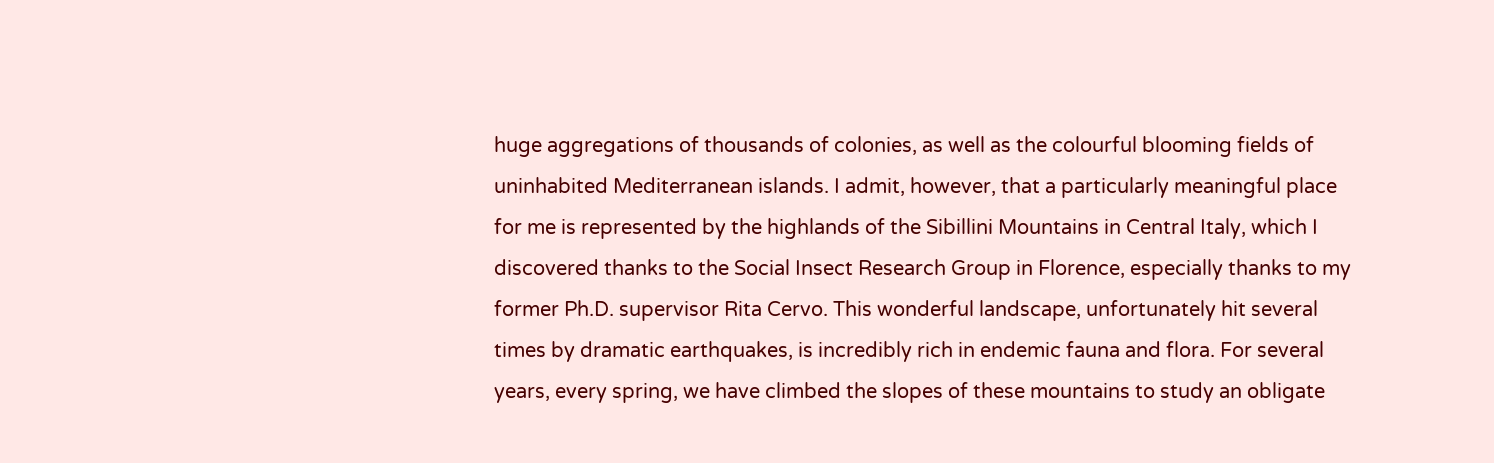huge aggregations of thousands of colonies, as well as the colourful blooming fields of uninhabited Mediterranean islands. I admit, however, that a particularly meaningful place for me is represented by the highlands of the Sibillini Mountains in Central Italy, which I discovered thanks to the Social Insect Research Group in Florence, especially thanks to my former Ph.D. supervisor Rita Cervo. This wonderful landscape, unfortunately hit several times by dramatic earthquakes, is incredibly rich in endemic fauna and flora. For several years, every spring, we have climbed the slopes of these mountains to study an obligate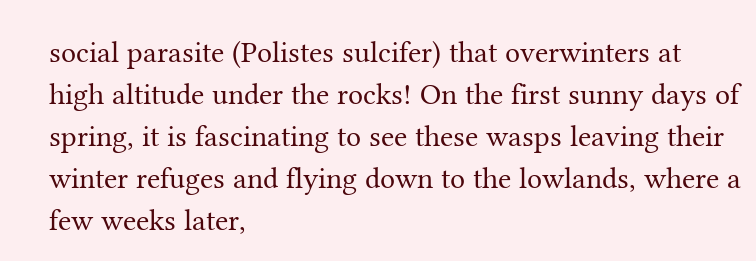social parasite (Polistes sulcifer) that overwinters at high altitude under the rocks! On the first sunny days of spring, it is fascinating to see these wasps leaving their winter refuges and flying down to the lowlands, where a few weeks later,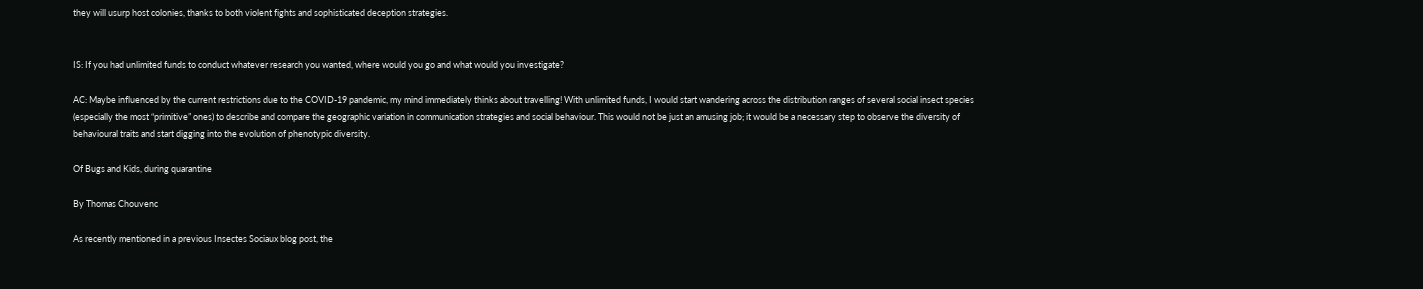they will usurp host colonies, thanks to both violent fights and sophisticated deception strategies.


IS: If you had unlimited funds to conduct whatever research you wanted, where would you go and what would you investigate?

AC: Maybe influenced by the current restrictions due to the COVID-19 pandemic, my mind immediately thinks about travelling! With unlimited funds, I would start wandering across the distribution ranges of several social insect species (especially the most “primitive” ones) to describe and compare the geographic variation in communication strategies and social behaviour. This would not be just an amusing job; it would be a necessary step to observe the diversity of behavioural traits and start digging into the evolution of phenotypic diversity.

Of Bugs and Kids, during quarantine

By Thomas Chouvenc

As recently mentioned in a previous Insectes Sociaux blog post, the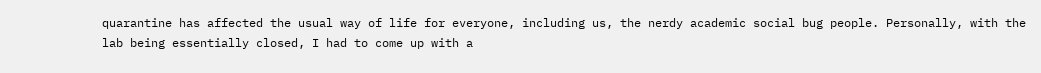quarantine has affected the usual way of life for everyone, including us, the nerdy academic social bug people. Personally, with the lab being essentially closed, I had to come up with a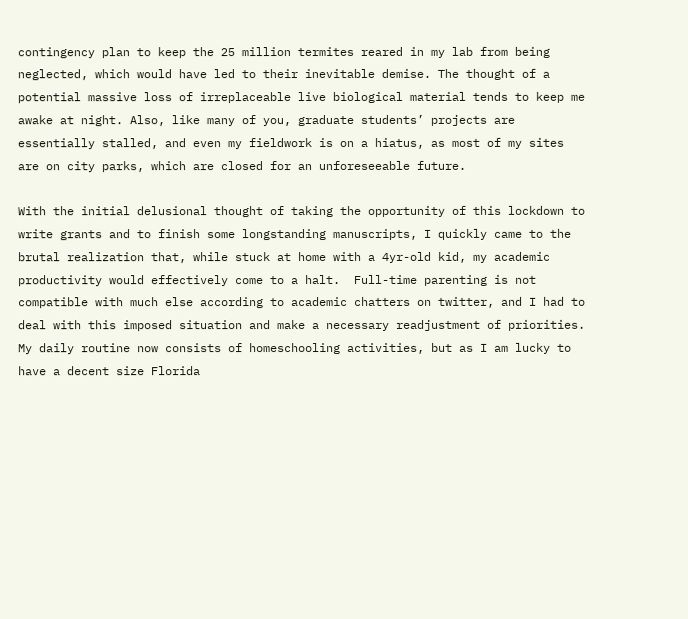contingency plan to keep the 25 million termites reared in my lab from being neglected, which would have led to their inevitable demise. The thought of a potential massive loss of irreplaceable live biological material tends to keep me awake at night. Also, like many of you, graduate students’ projects are essentially stalled, and even my fieldwork is on a hiatus, as most of my sites are on city parks, which are closed for an unforeseeable future.

With the initial delusional thought of taking the opportunity of this lockdown to write grants and to finish some longstanding manuscripts, I quickly came to the brutal realization that, while stuck at home with a 4yr-old kid, my academic productivity would effectively come to a halt.  Full-time parenting is not compatible with much else according to academic chatters on twitter, and I had to deal with this imposed situation and make a necessary readjustment of priorities. My daily routine now consists of homeschooling activities, but as I am lucky to have a decent size Florida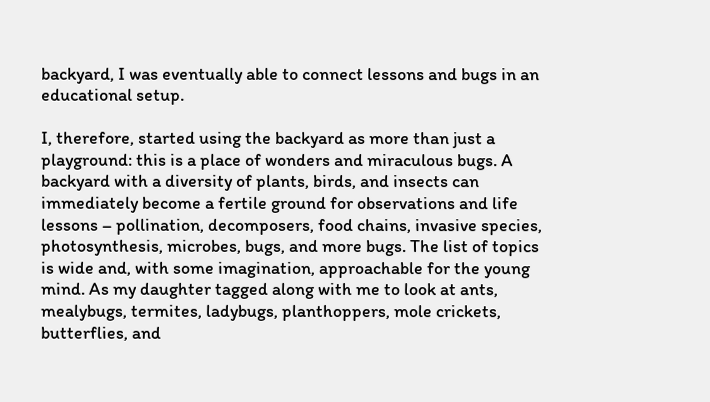backyard, I was eventually able to connect lessons and bugs in an educational setup.

I, therefore, started using the backyard as more than just a playground: this is a place of wonders and miraculous bugs. A backyard with a diversity of plants, birds, and insects can immediately become a fertile ground for observations and life lessons – pollination, decomposers, food chains, invasive species, photosynthesis, microbes, bugs, and more bugs. The list of topics is wide and, with some imagination, approachable for the young mind. As my daughter tagged along with me to look at ants, mealybugs, termites, ladybugs, planthoppers, mole crickets, butterflies, and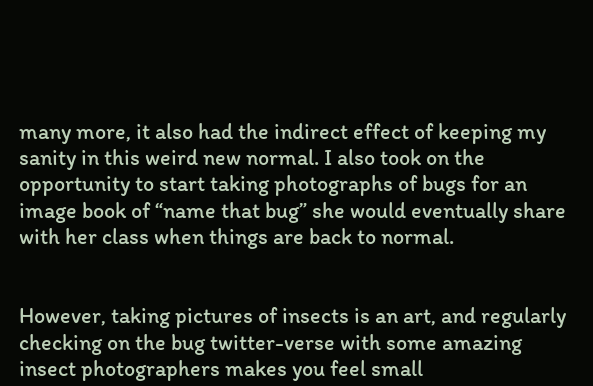many more, it also had the indirect effect of keeping my sanity in this weird new normal. I also took on the opportunity to start taking photographs of bugs for an image book of “name that bug” she would eventually share with her class when things are back to normal.


However, taking pictures of insects is an art, and regularly checking on the bug twitter-verse with some amazing insect photographers makes you feel small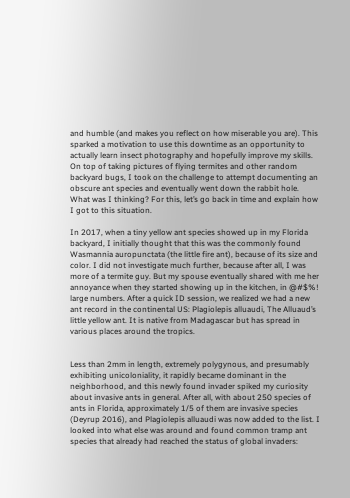and humble (and makes you reflect on how miserable you are). This sparked a motivation to use this downtime as an opportunity to actually learn insect photography and hopefully improve my skills. On top of taking pictures of flying termites and other random backyard bugs, I took on the challenge to attempt documenting an obscure ant species and eventually went down the rabbit hole. What was I thinking? For this, let’s go back in time and explain how I got to this situation.

In 2017, when a tiny yellow ant species showed up in my Florida backyard, I initially thought that this was the commonly found Wasmannia auropunctata (the little fire ant), because of its size and color. I did not investigate much further, because after all, I was more of a termite guy. But my spouse eventually shared with me her annoyance when they started showing up in the kitchen, in @#$%! large numbers. After a quick ID session, we realized we had a new ant record in the continental US: Plagiolepis alluaudi, The Alluaud’s little yellow ant. It is native from Madagascar but has spread in various places around the tropics.


Less than 2mm in length, extremely polygynous, and presumably exhibiting unicoloniality, it rapidly became dominant in the neighborhood, and this newly found invader spiked my curiosity about invasive ants in general. After all, with about 250 species of ants in Florida, approximately 1/5 of them are invasive species (Deyrup 2016), and Plagiolepis alluaudi was now added to the list. I looked into what else was around and found common tramp ant species that already had reached the status of global invaders: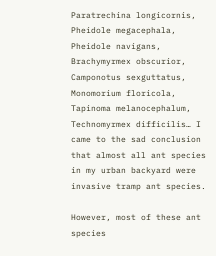Paratrechina longicornis, Pheidole megacephala, Pheidole navigans, Brachymyrmex obscurior, Camponotus sexguttatus, Monomorium floricola, Tapinoma melanocephalum, Technomyrmex difficilis… I came to the sad conclusion that almost all ant species in my urban backyard were invasive tramp ant species.

However, most of these ant species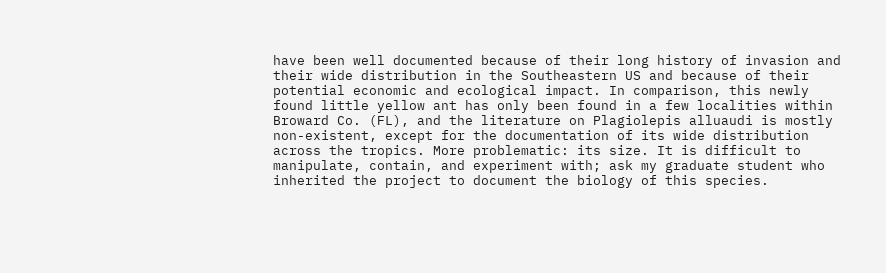have been well documented because of their long history of invasion and their wide distribution in the Southeastern US and because of their potential economic and ecological impact. In comparison, this newly found little yellow ant has only been found in a few localities within Broward Co. (FL), and the literature on Plagiolepis alluaudi is mostly non-existent, except for the documentation of its wide distribution across the tropics. More problematic: its size. It is difficult to manipulate, contain, and experiment with; ask my graduate student who inherited the project to document the biology of this species.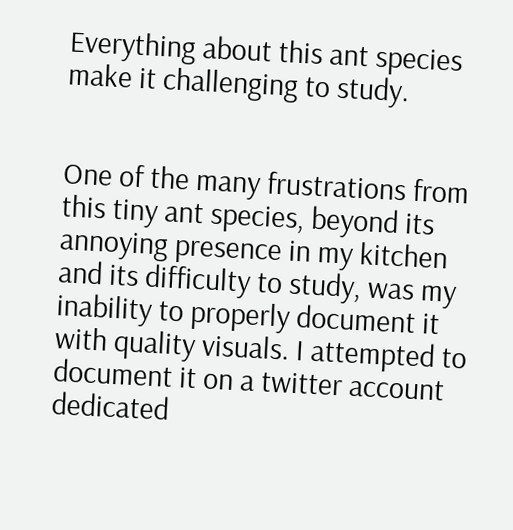Everything about this ant species make it challenging to study.


One of the many frustrations from this tiny ant species, beyond its annoying presence in my kitchen and its difficulty to study, was my inability to properly document it with quality visuals. I attempted to document it on a twitter account dedicated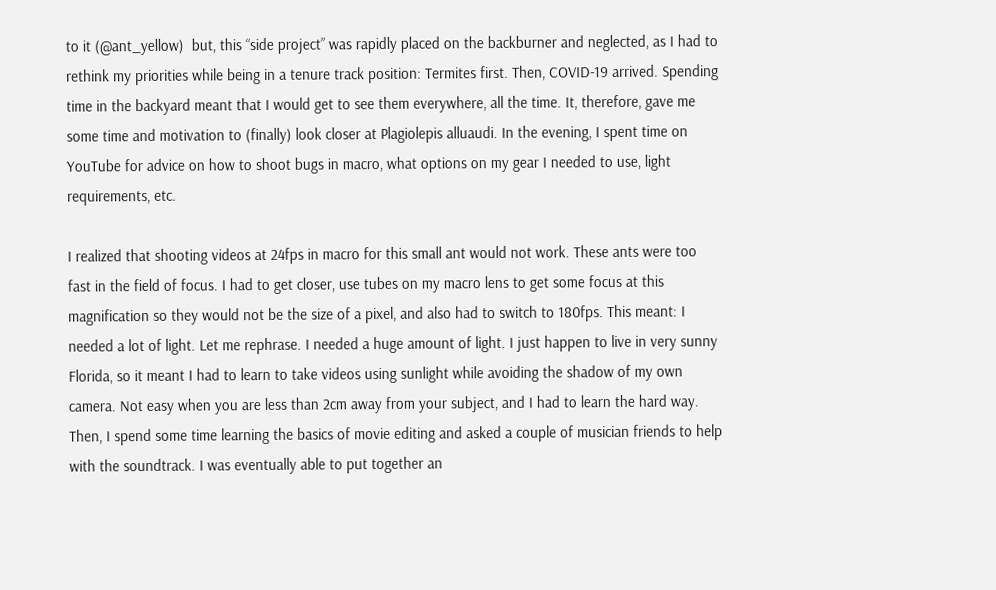to it (@ant_yellow)  but, this “side project” was rapidly placed on the backburner and neglected, as I had to rethink my priorities while being in a tenure track position: Termites first. Then, COVID-19 arrived. Spending time in the backyard meant that I would get to see them everywhere, all the time. It, therefore, gave me some time and motivation to (finally) look closer at Plagiolepis alluaudi. In the evening, I spent time on YouTube for advice on how to shoot bugs in macro, what options on my gear I needed to use, light requirements, etc.

I realized that shooting videos at 24fps in macro for this small ant would not work. These ants were too fast in the field of focus. I had to get closer, use tubes on my macro lens to get some focus at this magnification so they would not be the size of a pixel, and also had to switch to 180fps. This meant: I needed a lot of light. Let me rephrase. I needed a huge amount of light. I just happen to live in very sunny Florida, so it meant I had to learn to take videos using sunlight while avoiding the shadow of my own camera. Not easy when you are less than 2cm away from your subject, and I had to learn the hard way. Then, I spend some time learning the basics of movie editing and asked a couple of musician friends to help with the soundtrack. I was eventually able to put together an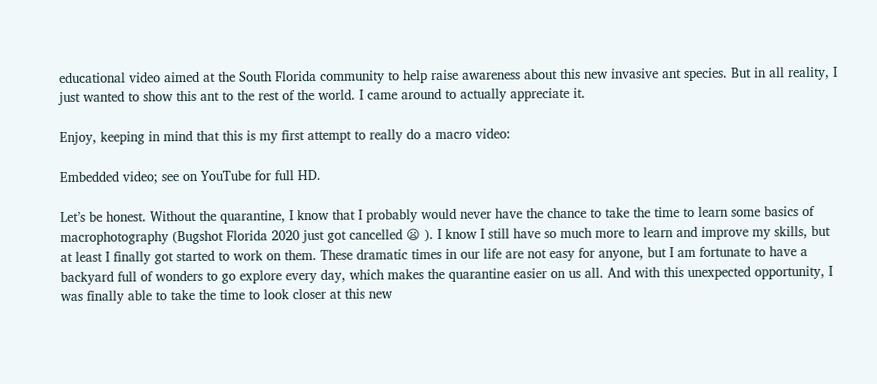educational video aimed at the South Florida community to help raise awareness about this new invasive ant species. But in all reality, I just wanted to show this ant to the rest of the world. I came around to actually appreciate it.

Enjoy, keeping in mind that this is my first attempt to really do a macro video:

Embedded video; see on YouTube for full HD.

Let’s be honest. Without the quarantine, I know that I probably would never have the chance to take the time to learn some basics of macrophotography (Bugshot Florida 2020 just got cancelled 😦 ). I know I still have so much more to learn and improve my skills, but at least I finally got started to work on them. These dramatic times in our life are not easy for anyone, but I am fortunate to have a backyard full of wonders to go explore every day, which makes the quarantine easier on us all. And with this unexpected opportunity, I was finally able to take the time to look closer at this new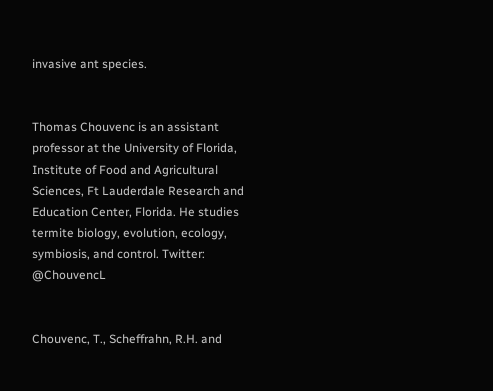invasive ant species.


Thomas Chouvenc is an assistant professor at the University of Florida, Institute of Food and Agricultural Sciences, Ft Lauderdale Research and Education Center, Florida. He studies termite biology, evolution, ecology, symbiosis, and control. Twitter: @ChouvencL


Chouvenc, T., Scheffrahn, R.H. and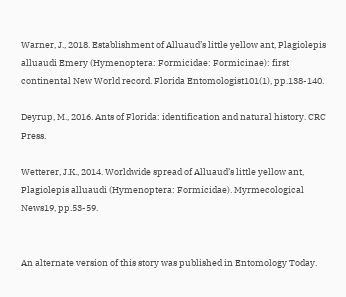Warner, J., 2018. Establishment of Alluaud’s little yellow ant, Plagiolepis alluaudi Emery (Hymenoptera: Formicidae: Formicinae): first continental New World record. Florida Entomologist101(1), pp.138-140.

Deyrup, M., 2016. Ants of Florida: identification and natural history. CRC Press.

Wetterer, J.K., 2014. Worldwide spread of Alluaud’s little yellow ant, Plagiolepis alluaudi (Hymenoptera: Formicidae). Myrmecological News19, pp.53-59.


An alternate version of this story was published in Entomology Today.